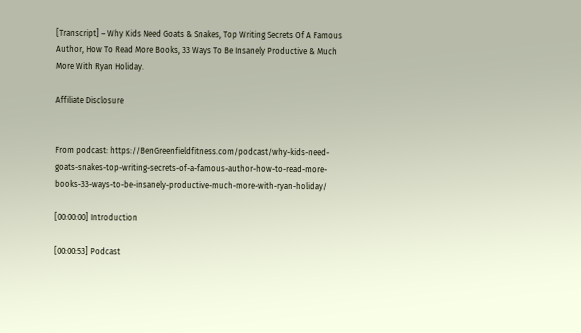[Transcript] – Why Kids Need Goats & Snakes, Top Writing Secrets Of A Famous Author, How To Read More Books, 33 Ways To Be Insanely Productive & Much More With Ryan Holiday.

Affiliate Disclosure


From podcast: https://BenGreenfieldfitness.com/podcast/why-kids-need-goats-snakes-top-writing-secrets-of-a-famous-author-how-to-read-more-books-33-ways-to-be-insanely-productive-much-more-with-ryan-holiday/

[00:00:00] Introduction

[00:00:53] Podcast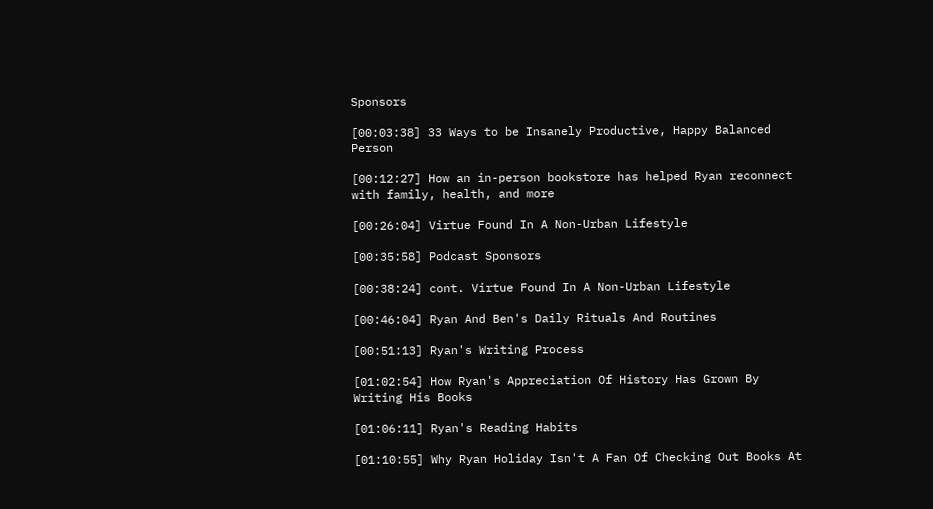Sponsors

[00:03:38] 33 Ways to be Insanely Productive, Happy Balanced Person

[00:12:27] How an in-person bookstore has helped Ryan reconnect with family, health, and more

[00:26:04] Virtue Found In A Non-Urban Lifestyle

[00:35:58] Podcast Sponsors

[00:38:24] cont. Virtue Found In A Non-Urban Lifestyle

[00:46:04] Ryan And Ben's Daily Rituals And Routines

[00:51:13] Ryan's Writing Process

[01:02:54] How Ryan's Appreciation Of History Has Grown By Writing His Books

[01:06:11] Ryan's Reading Habits

[01:10:55] Why Ryan Holiday Isn't A Fan Of Checking Out Books At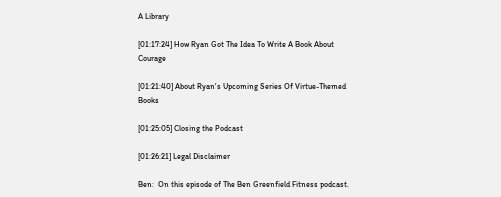A Library

[01:17:24] How Ryan Got The Idea To Write A Book About Courage

[01:21:40] About Ryan's Upcoming Series Of Virtue-Themed Books

[01:25:05] Closing the Podcast

[01:26:21] Legal Disclaimer

Ben:  On this episode of The Ben Greenfield Fitness podcast.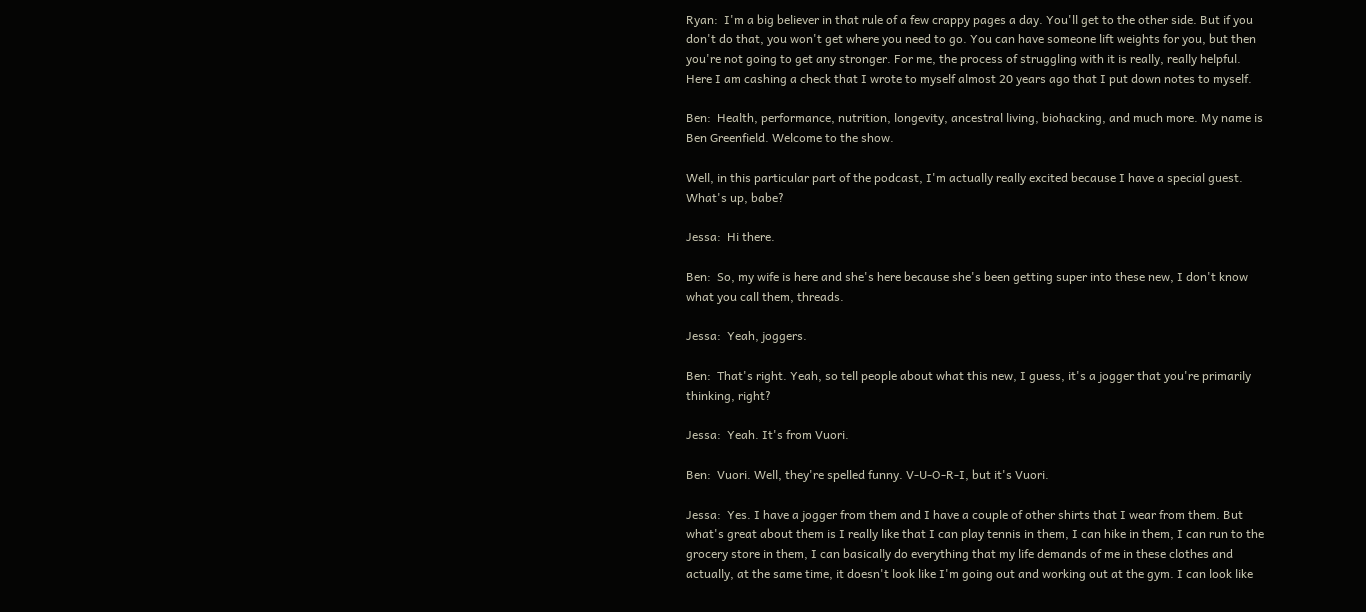Ryan:  I'm a big believer in that rule of a few crappy pages a day. You'll get to the other side. But if you don't do that, you won't get where you need to go. You can have someone lift weights for you, but then you're not going to get any stronger. For me, the process of struggling with it is really, really helpful. Here I am cashing a check that I wrote to myself almost 20 years ago that I put down notes to myself.

Ben:  Health, performance, nutrition, longevity, ancestral living, biohacking, and much more. My name is Ben Greenfield. Welcome to the show.

Well, in this particular part of the podcast, I'm actually really excited because I have a special guest. What's up, babe?

Jessa:  Hi there.

Ben:  So, my wife is here and she's here because she's been getting super into these new, I don't know what you call them, threads.

Jessa:  Yeah, joggers.

Ben:  That's right. Yeah, so tell people about what this new, I guess, it's a jogger that you're primarily thinking, right?

Jessa:  Yeah. It's from Vuori.

Ben:  Vuori. Well, they're spelled funny. V-U-O-R-I, but it's Vuori.

Jessa:  Yes. I have a jogger from them and I have a couple of other shirts that I wear from them. But what's great about them is I really like that I can play tennis in them, I can hike in them, I can run to the grocery store in them, I can basically do everything that my life demands of me in these clothes and actually, at the same time, it doesn't look like I'm going out and working out at the gym. I can look like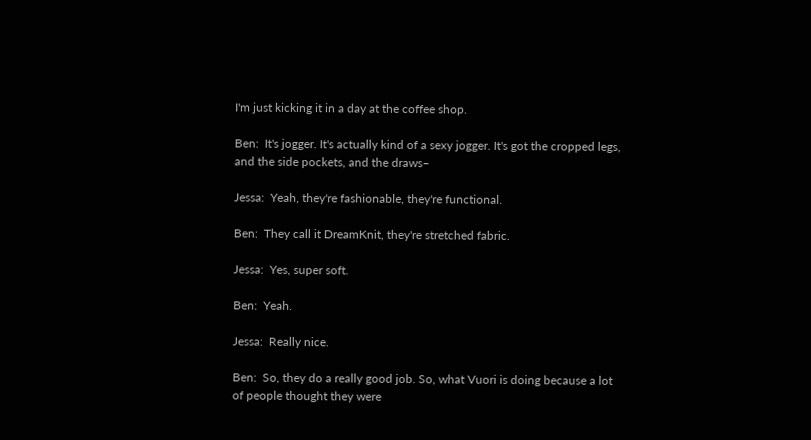I'm just kicking it in a day at the coffee shop.

Ben:  It's jogger. It's actually kind of a sexy jogger. It's got the cropped legs, and the side pockets, and the draws–

Jessa:  Yeah, they're fashionable, they're functional.

Ben:  They call it DreamKnit, they're stretched fabric.

Jessa:  Yes, super soft.

Ben:  Yeah.

Jessa:  Really nice.

Ben:  So, they do a really good job. So, what Vuori is doing because a lot of people thought they were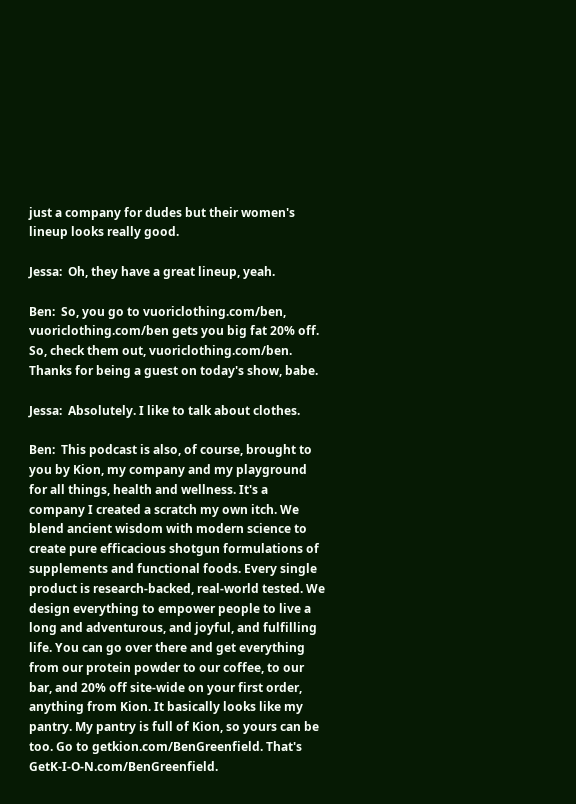just a company for dudes but their women's lineup looks really good.

Jessa:  Oh, they have a great lineup, yeah.

Ben:  So, you go to vuoriclothing.com/ben, vuoriclothing.com/ben gets you big fat 20% off. So, check them out, vuoriclothing.com/ben. Thanks for being a guest on today's show, babe.

Jessa:  Absolutely. I like to talk about clothes.

Ben:  This podcast is also, of course, brought to you by Kion, my company and my playground for all things, health and wellness. It's a company I created a scratch my own itch. We blend ancient wisdom with modern science to create pure efficacious shotgun formulations of supplements and functional foods. Every single product is research-backed, real-world tested. We design everything to empower people to live a long and adventurous, and joyful, and fulfilling life. You can go over there and get everything from our protein powder to our coffee, to our bar, and 20% off site-wide on your first order, anything from Kion. It basically looks like my pantry. My pantry is full of Kion, so yours can be too. Go to getkion.com/BenGreenfield. That's GetK-I-O-N.com/BenGreenfield.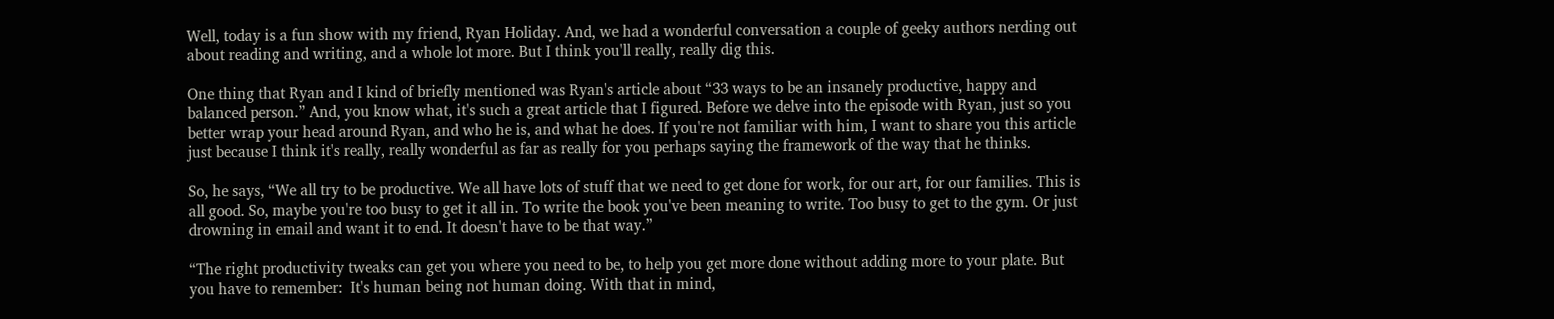Well, today is a fun show with my friend, Ryan Holiday. And, we had a wonderful conversation a couple of geeky authors nerding out about reading and writing, and a whole lot more. But I think you'll really, really dig this.

One thing that Ryan and I kind of briefly mentioned was Ryan's article about “33 ways to be an insanely productive, happy and balanced person.” And, you know what, it's such a great article that I figured. Before we delve into the episode with Ryan, just so you better wrap your head around Ryan, and who he is, and what he does. If you're not familiar with him, I want to share you this article just because I think it's really, really wonderful as far as really for you perhaps saying the framework of the way that he thinks.

So, he says, “We all try to be productive. We all have lots of stuff that we need to get done for work, for our art, for our families. This is all good. So, maybe you're too busy to get it all in. To write the book you've been meaning to write. Too busy to get to the gym. Or just drowning in email and want it to end. It doesn't have to be that way.”

“The right productivity tweaks can get you where you need to be, to help you get more done without adding more to your plate. But you have to remember:  It's human being not human doing. With that in mind,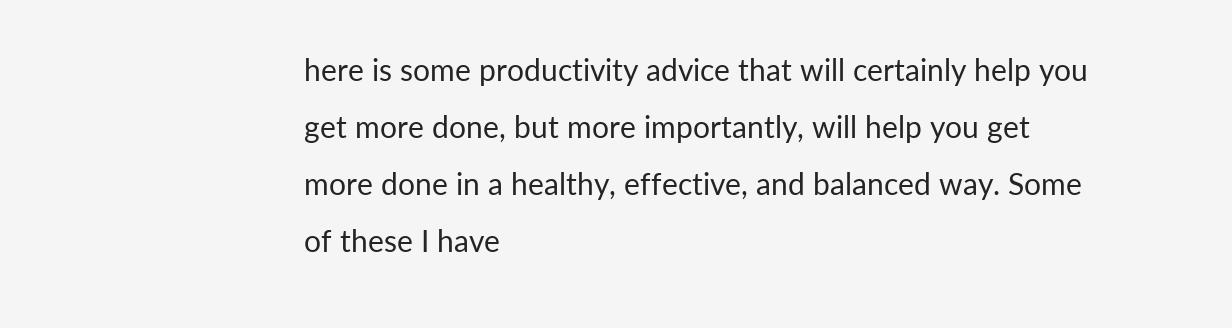here is some productivity advice that will certainly help you get more done, but more importantly, will help you get more done in a healthy, effective, and balanced way. Some of these I have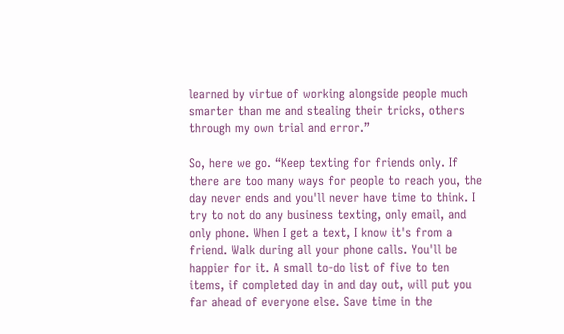learned by virtue of working alongside people much smarter than me and stealing their tricks, others through my own trial and error.”

So, here we go. “Keep texting for friends only. If there are too many ways for people to reach you, the day never ends and you'll never have time to think. I try to not do any business texting, only email, and only phone. When I get a text, I know it's from a friend. Walk during all your phone calls. You'll be happier for it. A small to-do list of five to ten items, if completed day in and day out, will put you far ahead of everyone else. Save time in the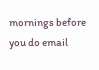mornings before you do email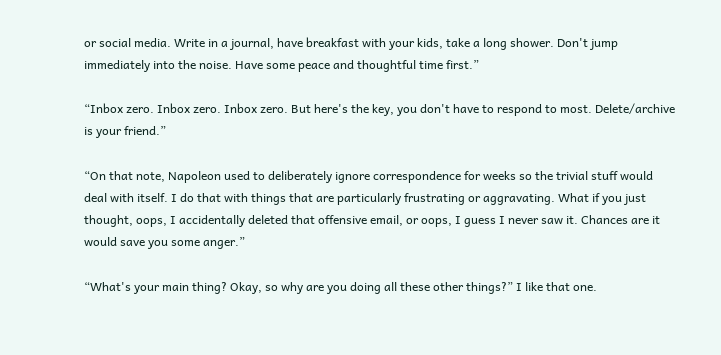or social media. Write in a journal, have breakfast with your kids, take a long shower. Don't jump immediately into the noise. Have some peace and thoughtful time first.”

“Inbox zero. Inbox zero. Inbox zero. But here's the key, you don't have to respond to most. Delete/archive is your friend.”

“On that note, Napoleon used to deliberately ignore correspondence for weeks so the trivial stuff would deal with itself. I do that with things that are particularly frustrating or aggravating. What if you just thought, oops, I accidentally deleted that offensive email, or oops, I guess I never saw it. Chances are it would save you some anger.”

“What's your main thing? Okay, so why are you doing all these other things?” I like that one.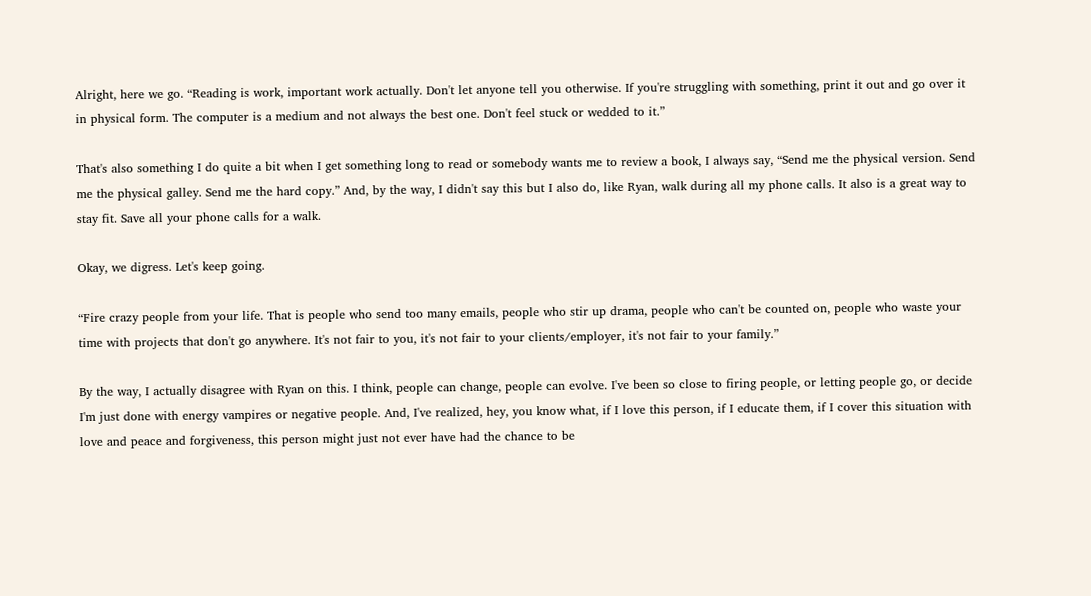Alright, here we go. “Reading is work, important work actually. Don't let anyone tell you otherwise. If you're struggling with something, print it out and go over it in physical form. The computer is a medium and not always the best one. Don't feel stuck or wedded to it.”

That's also something I do quite a bit when I get something long to read or somebody wants me to review a book, I always say, “Send me the physical version. Send me the physical galley. Send me the hard copy.” And, by the way, I didn't say this but I also do, like Ryan, walk during all my phone calls. It also is a great way to stay fit. Save all your phone calls for a walk.

Okay, we digress. Let's keep going.

“Fire crazy people from your life. That is people who send too many emails, people who stir up drama, people who can't be counted on, people who waste your time with projects that don't go anywhere. It's not fair to you, it's not fair to your clients/employer, it's not fair to your family.”

By the way, I actually disagree with Ryan on this. I think, people can change, people can evolve. I've been so close to firing people, or letting people go, or decide I'm just done with energy vampires or negative people. And, I've realized, hey, you know what, if I love this person, if I educate them, if I cover this situation with love and peace and forgiveness, this person might just not ever have had the chance to be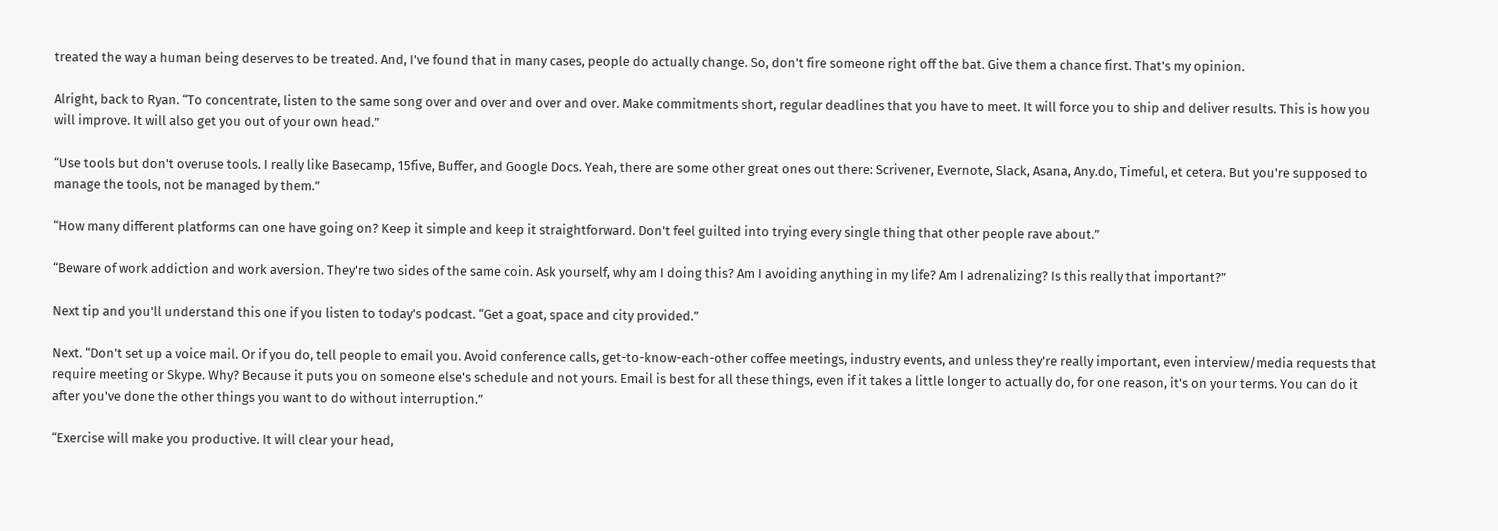treated the way a human being deserves to be treated. And, I've found that in many cases, people do actually change. So, don't fire someone right off the bat. Give them a chance first. That's my opinion.

Alright, back to Ryan. “To concentrate, listen to the same song over and over and over and over. Make commitments short, regular deadlines that you have to meet. It will force you to ship and deliver results. This is how you will improve. It will also get you out of your own head.”

“Use tools but don't overuse tools. I really like Basecamp, 15five, Buffer, and Google Docs. Yeah, there are some other great ones out there: Scrivener, Evernote, Slack, Asana, Any.do, Timeful, et cetera. But you're supposed to manage the tools, not be managed by them.”

“How many different platforms can one have going on? Keep it simple and keep it straightforward. Don't feel guilted into trying every single thing that other people rave about.”

“Beware of work addiction and work aversion. They're two sides of the same coin. Ask yourself, why am I doing this? Am I avoiding anything in my life? Am I adrenalizing? Is this really that important?”

Next tip and you'll understand this one if you listen to today's podcast. “Get a goat, space and city provided.”

Next. “Don't set up a voice mail. Or if you do, tell people to email you. Avoid conference calls, get-to-know-each-other coffee meetings, industry events, and unless they're really important, even interview/media requests that require meeting or Skype. Why? Because it puts you on someone else's schedule and not yours. Email is best for all these things, even if it takes a little longer to actually do, for one reason, it's on your terms. You can do it after you've done the other things you want to do without interruption.”

“Exercise will make you productive. It will clear your head,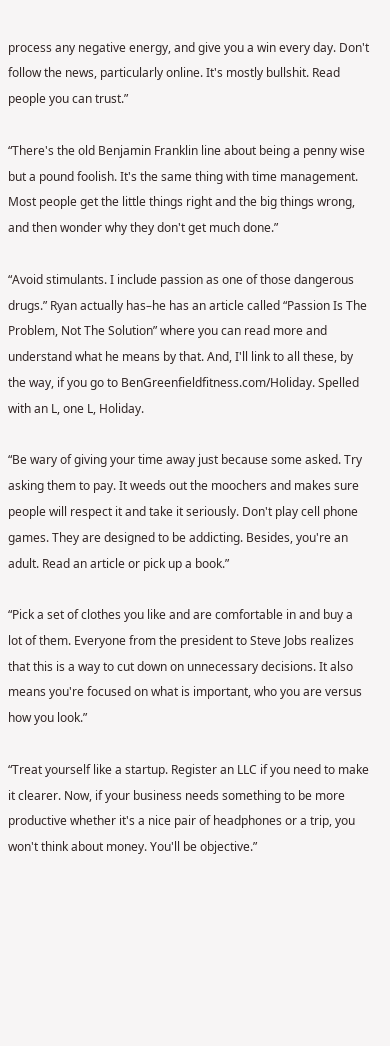process any negative energy, and give you a win every day. Don't follow the news, particularly online. It's mostly bullshit. Read people you can trust.”

“There's the old Benjamin Franklin line about being a penny wise but a pound foolish. It's the same thing with time management. Most people get the little things right and the big things wrong, and then wonder why they don't get much done.”

“Avoid stimulants. I include passion as one of those dangerous drugs.” Ryan actually has–he has an article called “Passion Is The Problem, Not The Solution” where you can read more and understand what he means by that. And, I'll link to all these, by the way, if you go to BenGreenfieldfitness.com/Holiday. Spelled with an L, one L, Holiday.

“Be wary of giving your time away just because some asked. Try asking them to pay. It weeds out the moochers and makes sure people will respect it and take it seriously. Don't play cell phone games. They are designed to be addicting. Besides, you're an adult. Read an article or pick up a book.”

“Pick a set of clothes you like and are comfortable in and buy a lot of them. Everyone from the president to Steve Jobs realizes that this is a way to cut down on unnecessary decisions. It also means you're focused on what is important, who you are versus how you look.”

“Treat yourself like a startup. Register an LLC if you need to make it clearer. Now, if your business needs something to be more productive whether it's a nice pair of headphones or a trip, you won't think about money. You'll be objective.”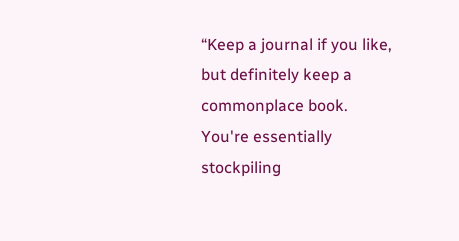“Keep a journal if you like, but definitely keep a commonplace book. You're essentially stockpiling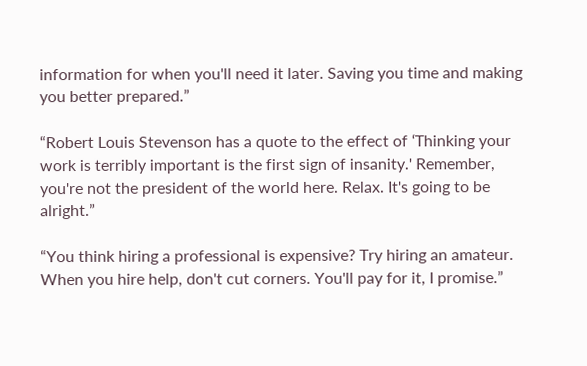information for when you'll need it later. Saving you time and making you better prepared.”

“Robert Louis Stevenson has a quote to the effect of ‘Thinking your work is terribly important is the first sign of insanity.' Remember, you're not the president of the world here. Relax. It's going to be alright.”

“You think hiring a professional is expensive? Try hiring an amateur. When you hire help, don't cut corners. You'll pay for it, I promise.”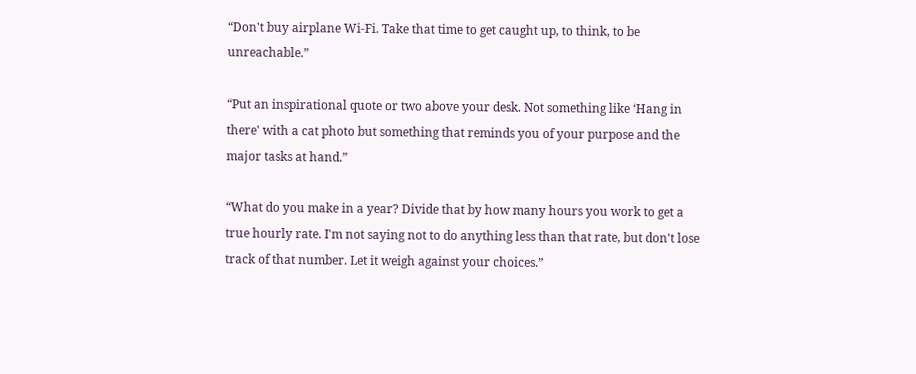“Don't buy airplane Wi-Fi. Take that time to get caught up, to think, to be unreachable.”

“Put an inspirational quote or two above your desk. Not something like ‘Hang in there' with a cat photo but something that reminds you of your purpose and the major tasks at hand.”

“What do you make in a year? Divide that by how many hours you work to get a true hourly rate. I'm not saying not to do anything less than that rate, but don't lose track of that number. Let it weigh against your choices.”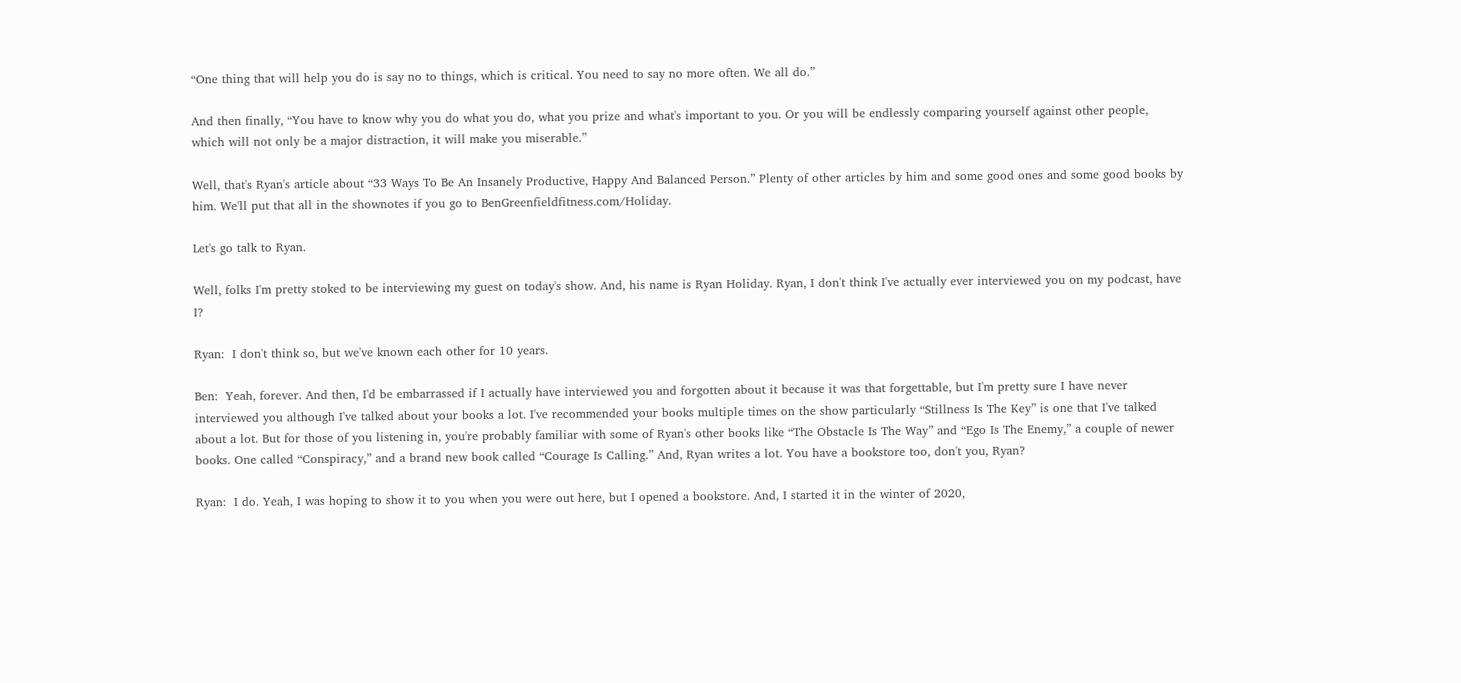“One thing that will help you do is say no to things, which is critical. You need to say no more often. We all do.”

And then finally, “You have to know why you do what you do, what you prize and what's important to you. Or you will be endlessly comparing yourself against other people, which will not only be a major distraction, it will make you miserable.”

Well, that's Ryan's article about “33 Ways To Be An Insanely Productive, Happy And Balanced Person.” Plenty of other articles by him and some good ones and some good books by him. We'll put that all in the shownotes if you go to BenGreenfieldfitness.com/Holiday.

Let's go talk to Ryan.

Well, folks I'm pretty stoked to be interviewing my guest on today's show. And, his name is Ryan Holiday. Ryan, I don't think I've actually ever interviewed you on my podcast, have I?

Ryan:  I don't think so, but we've known each other for 10 years.

Ben:  Yeah, forever. And then, I'd be embarrassed if I actually have interviewed you and forgotten about it because it was that forgettable, but I'm pretty sure I have never interviewed you although I've talked about your books a lot. I've recommended your books multiple times on the show particularly “Stillness Is The Key” is one that I've talked about a lot. But for those of you listening in, you're probably familiar with some of Ryan's other books like “The Obstacle Is The Way” and “Ego Is The Enemy,” a couple of newer books. One called “Conspiracy,” and a brand new book called “Courage Is Calling.” And, Ryan writes a lot. You have a bookstore too, don't you, Ryan?

Ryan:  I do. Yeah, I was hoping to show it to you when you were out here, but I opened a bookstore. And, I started it in the winter of 2020,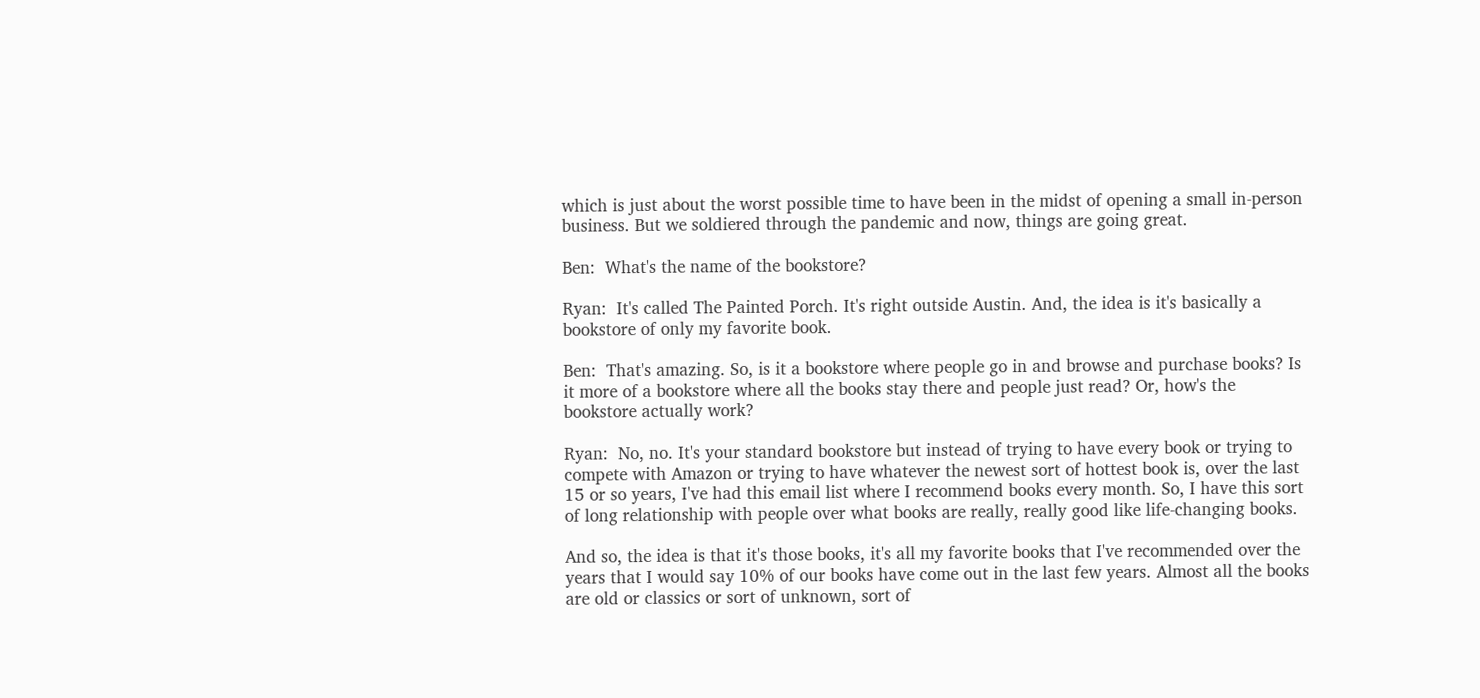which is just about the worst possible time to have been in the midst of opening a small in-person business. But we soldiered through the pandemic and now, things are going great.

Ben:  What's the name of the bookstore?

Ryan:  It's called The Painted Porch. It's right outside Austin. And, the idea is it's basically a bookstore of only my favorite book.

Ben:  That's amazing. So, is it a bookstore where people go in and browse and purchase books? Is it more of a bookstore where all the books stay there and people just read? Or, how's the bookstore actually work?

Ryan:  No, no. It's your standard bookstore but instead of trying to have every book or trying to compete with Amazon or trying to have whatever the newest sort of hottest book is, over the last 15 or so years, I've had this email list where I recommend books every month. So, I have this sort of long relationship with people over what books are really, really good like life-changing books.

And so, the idea is that it's those books, it's all my favorite books that I've recommended over the years that I would say 10% of our books have come out in the last few years. Almost all the books are old or classics or sort of unknown, sort of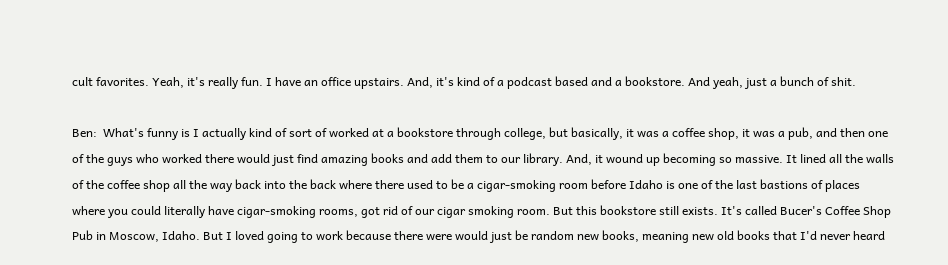cult favorites. Yeah, it's really fun. I have an office upstairs. And, it's kind of a podcast based and a bookstore. And yeah, just a bunch of shit.

Ben:  What's funny is I actually kind of sort of worked at a bookstore through college, but basically, it was a coffee shop, it was a pub, and then one of the guys who worked there would just find amazing books and add them to our library. And, it wound up becoming so massive. It lined all the walls of the coffee shop all the way back into the back where there used to be a cigar-smoking room before Idaho is one of the last bastions of places where you could literally have cigar-smoking rooms, got rid of our cigar smoking room. But this bookstore still exists. It's called Bucer's Coffee Shop Pub in Moscow, Idaho. But I loved going to work because there were would just be random new books, meaning new old books that I'd never heard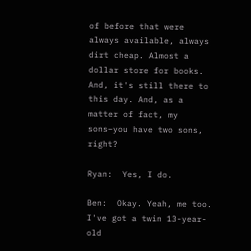of before that were always available, always dirt cheap. Almost a dollar store for books. And, it's still there to this day. And, as a matter of fact, my sons–you have two sons, right?

Ryan:  Yes, I do.

Ben:  Okay. Yeah, me too. I've got a twin 13-year-old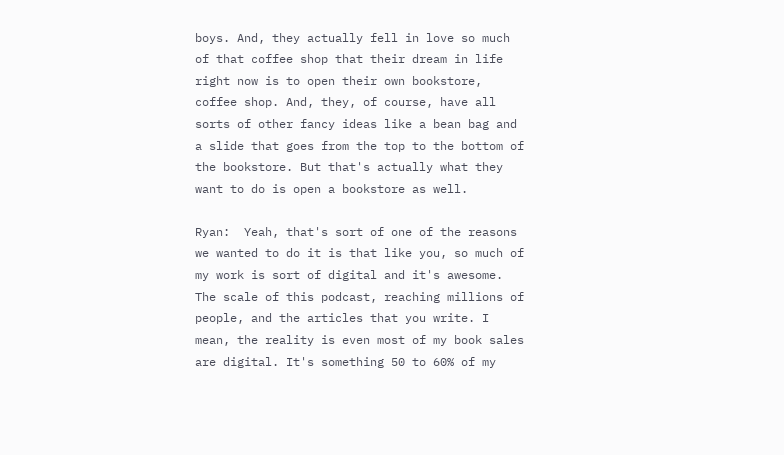boys. And, they actually fell in love so much of that coffee shop that their dream in life right now is to open their own bookstore, coffee shop. And, they, of course, have all sorts of other fancy ideas like a bean bag and a slide that goes from the top to the bottom of the bookstore. But that's actually what they want to do is open a bookstore as well.

Ryan:  Yeah, that's sort of one of the reasons we wanted to do it is that like you, so much of my work is sort of digital and it's awesome. The scale of this podcast, reaching millions of people, and the articles that you write. I mean, the reality is even most of my book sales are digital. It's something 50 to 60% of my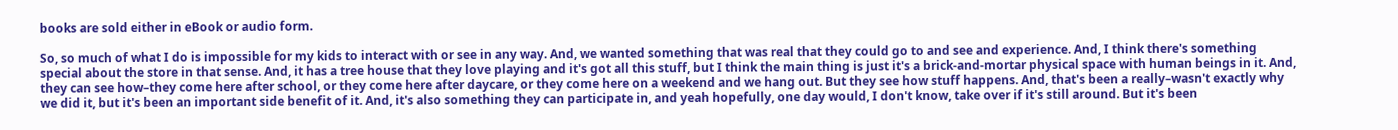books are sold either in eBook or audio form.

So, so much of what I do is impossible for my kids to interact with or see in any way. And, we wanted something that was real that they could go to and see and experience. And, I think there's something special about the store in that sense. And, it has a tree house that they love playing and it's got all this stuff, but I think the main thing is just it's a brick-and-mortar physical space with human beings in it. And, they can see how–they come here after school, or they come here after daycare, or they come here on a weekend and we hang out. But they see how stuff happens. And, that's been a really–wasn't exactly why we did it, but it's been an important side benefit of it. And, it's also something they can participate in, and yeah hopefully, one day would, I don't know, take over if it's still around. But it's been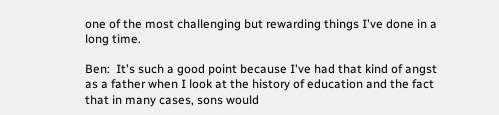one of the most challenging but rewarding things I've done in a long time.

Ben:  It's such a good point because I've had that kind of angst as a father when I look at the history of education and the fact that in many cases, sons would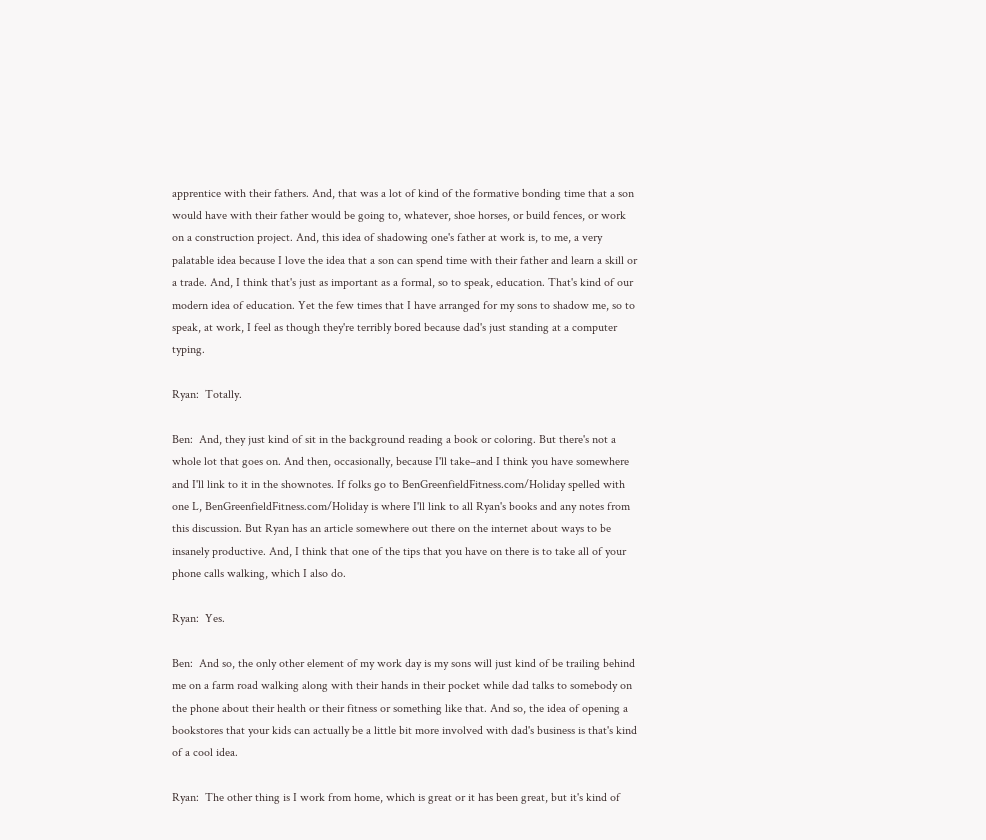apprentice with their fathers. And, that was a lot of kind of the formative bonding time that a son would have with their father would be going to, whatever, shoe horses, or build fences, or work on a construction project. And, this idea of shadowing one's father at work is, to me, a very palatable idea because I love the idea that a son can spend time with their father and learn a skill or a trade. And, I think that's just as important as a formal, so to speak, education. That's kind of our modern idea of education. Yet the few times that I have arranged for my sons to shadow me, so to speak, at work, I feel as though they're terribly bored because dad's just standing at a computer typing.

Ryan:  Totally.

Ben:  And, they just kind of sit in the background reading a book or coloring. But there's not a whole lot that goes on. And then, occasionally, because I'll take–and I think you have somewhere and I'll link to it in the shownotes. If folks go to BenGreenfieldFitness.com/Holiday spelled with one L, BenGreenfieldFitness.com/Holiday is where I'll link to all Ryan's books and any notes from this discussion. But Ryan has an article somewhere out there on the internet about ways to be insanely productive. And, I think that one of the tips that you have on there is to take all of your phone calls walking, which I also do.

Ryan:  Yes.

Ben:  And so, the only other element of my work day is my sons will just kind of be trailing behind me on a farm road walking along with their hands in their pocket while dad talks to somebody on the phone about their health or their fitness or something like that. And so, the idea of opening a bookstores that your kids can actually be a little bit more involved with dad's business is that's kind of a cool idea.

Ryan:  The other thing is I work from home, which is great or it has been great, but it's kind of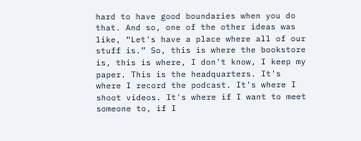hard to have good boundaries when you do that. And so, one of the other ideas was like, “Let's have a place where all of our stuff is.” So, this is where the bookstore is, this is where, I don't know, I keep my paper. This is the headquarters. It's where I record the podcast. It's where I shoot videos. It's where if I want to meet someone to, if I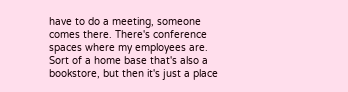have to do a meeting, someone comes there. There's conference spaces where my employees are. Sort of a home base that's also a bookstore, but then it's just a place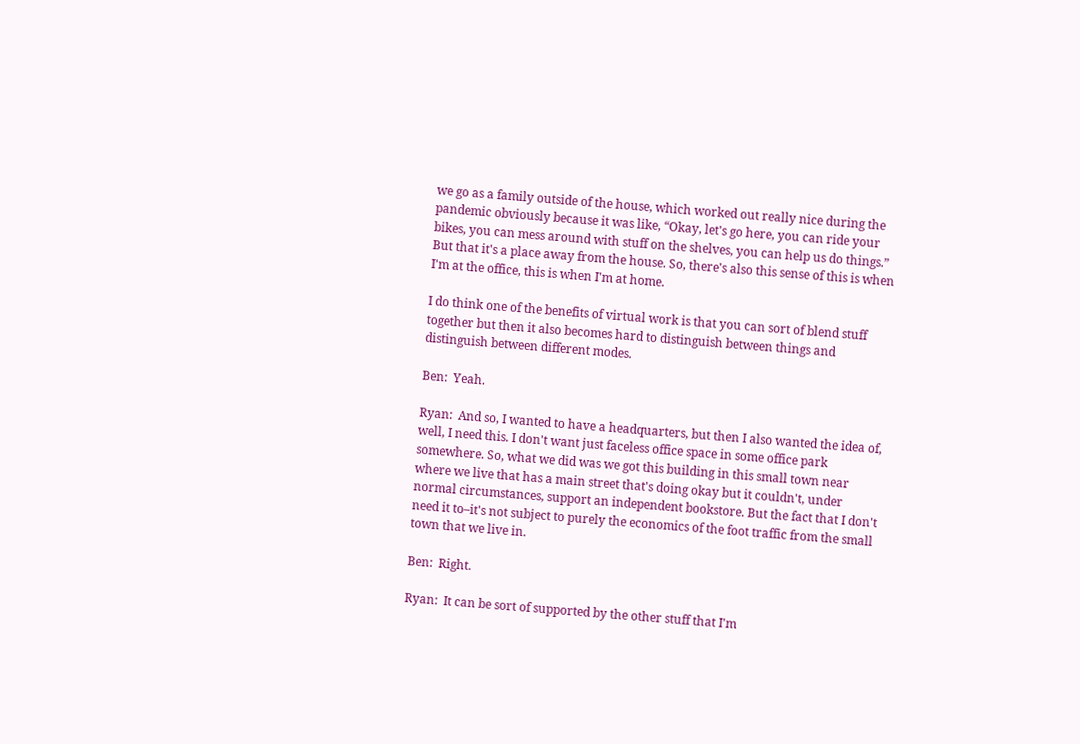we go as a family outside of the house, which worked out really nice during the pandemic obviously because it was like, “Okay, let's go here, you can ride your bikes, you can mess around with stuff on the shelves, you can help us do things.” But that it's a place away from the house. So, there's also this sense of this is when I'm at the office, this is when I'm at home.

I do think one of the benefits of virtual work is that you can sort of blend stuff together but then it also becomes hard to distinguish between things and distinguish between different modes.

Ben:  Yeah.

Ryan:  And so, I wanted to have a headquarters, but then I also wanted the idea of, well, I need this. I don't want just faceless office space in some office park somewhere. So, what we did was we got this building in this small town near where we live that has a main street that's doing okay but it couldn't, under normal circumstances, support an independent bookstore. But the fact that I don't need it to–it's not subject to purely the economics of the foot traffic from the small town that we live in.

Ben:  Right.

Ryan:  It can be sort of supported by the other stuff that I'm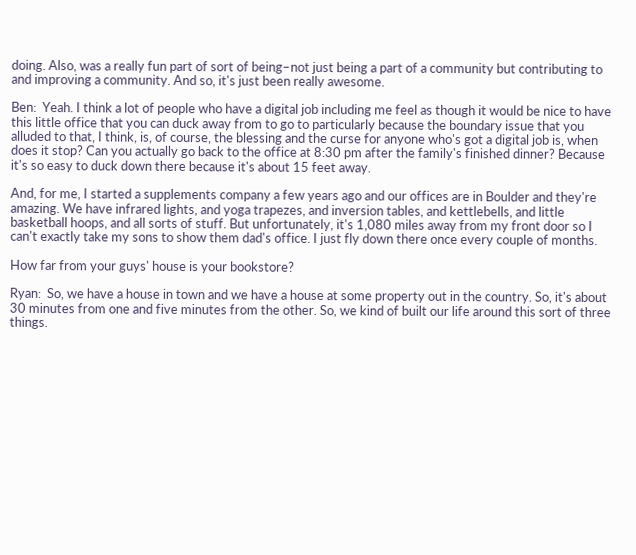doing. Also, was a really fun part of sort of being–not just being a part of a community but contributing to and improving a community. And so, it's just been really awesome.

Ben:  Yeah. I think a lot of people who have a digital job including me feel as though it would be nice to have this little office that you can duck away from to go to particularly because the boundary issue that you alluded to that, I think, is, of course, the blessing and the curse for anyone who's got a digital job is, when does it stop? Can you actually go back to the office at 8:30 pm after the family's finished dinner? Because it's so easy to duck down there because it's about 15 feet away.

And, for me, I started a supplements company a few years ago and our offices are in Boulder and they're amazing. We have infrared lights, and yoga trapezes, and inversion tables, and kettlebells, and little basketball hoops, and all sorts of stuff. But unfortunately, it's 1,080 miles away from my front door so I can't exactly take my sons to show them dad's office. I just fly down there once every couple of months.

How far from your guys' house is your bookstore?

Ryan:  So, we have a house in town and we have a house at some property out in the country. So, it's about 30 minutes from one and five minutes from the other. So, we kind of built our life around this sort of three things.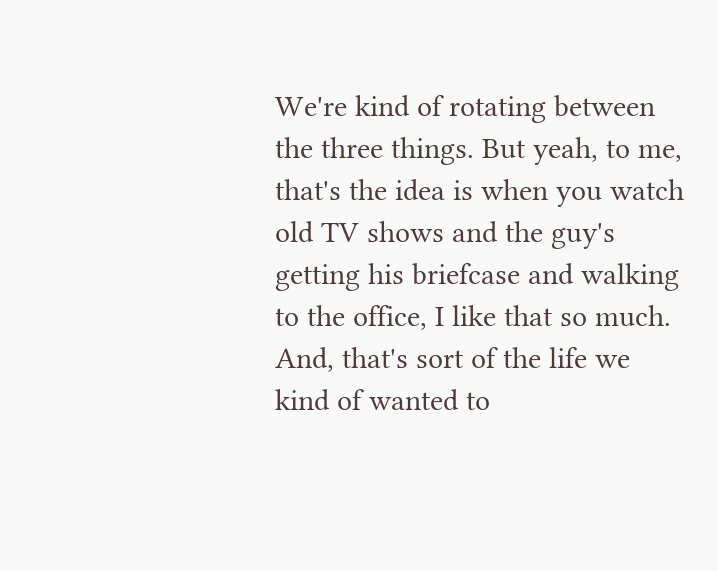We're kind of rotating between the three things. But yeah, to me, that's the idea is when you watch old TV shows and the guy's getting his briefcase and walking to the office, I like that so much. And, that's sort of the life we kind of wanted to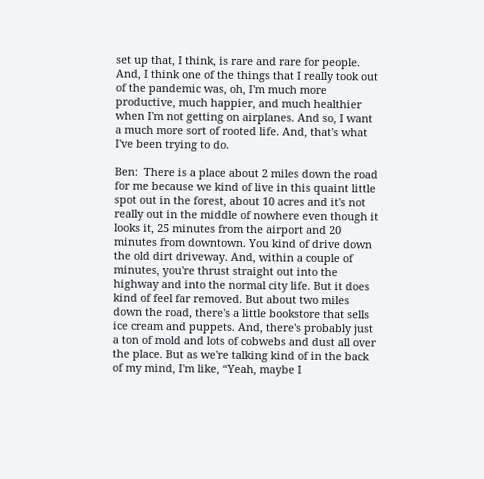set up that, I think, is rare and rare for people. And, I think one of the things that I really took out of the pandemic was, oh, I'm much more productive, much happier, and much healthier when I'm not getting on airplanes. And so, I want a much more sort of rooted life. And, that's what I've been trying to do.

Ben:  There is a place about 2 miles down the road for me because we kind of live in this quaint little spot out in the forest, about 10 acres and it's not really out in the middle of nowhere even though it looks it, 25 minutes from the airport and 20 minutes from downtown. You kind of drive down the old dirt driveway. And, within a couple of minutes, you're thrust straight out into the highway and into the normal city life. But it does kind of feel far removed. But about two miles down the road, there's a little bookstore that sells ice cream and puppets. And, there's probably just a ton of mold and lots of cobwebs and dust all over the place. But as we're talking kind of in the back of my mind, I'm like, “Yeah, maybe I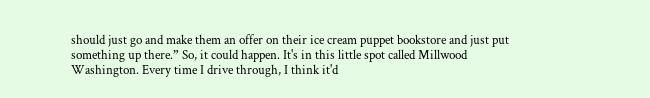should just go and make them an offer on their ice cream puppet bookstore and just put something up there.” So, it could happen. It's in this little spot called Millwood Washington. Every time I drive through, I think it'd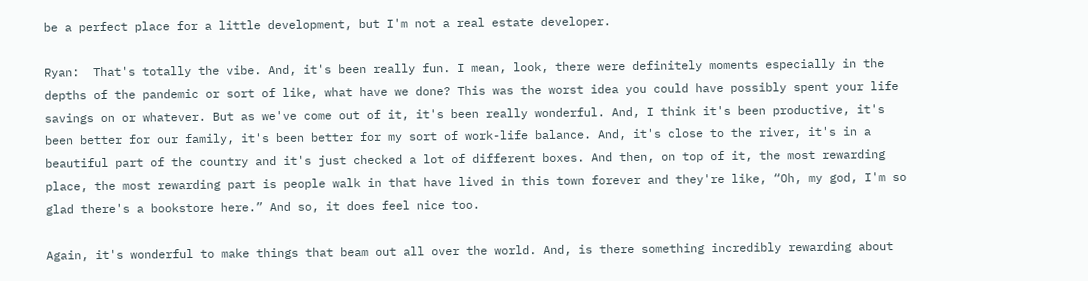be a perfect place for a little development, but I'm not a real estate developer.

Ryan:  That's totally the vibe. And, it's been really fun. I mean, look, there were definitely moments especially in the depths of the pandemic or sort of like, what have we done? This was the worst idea you could have possibly spent your life savings on or whatever. But as we've come out of it, it's been really wonderful. And, I think it's been productive, it's been better for our family, it's been better for my sort of work-life balance. And, it's close to the river, it's in a beautiful part of the country and it's just checked a lot of different boxes. And then, on top of it, the most rewarding place, the most rewarding part is people walk in that have lived in this town forever and they're like, “Oh, my god, I'm so glad there's a bookstore here.” And so, it does feel nice too.

Again, it's wonderful to make things that beam out all over the world. And, is there something incredibly rewarding about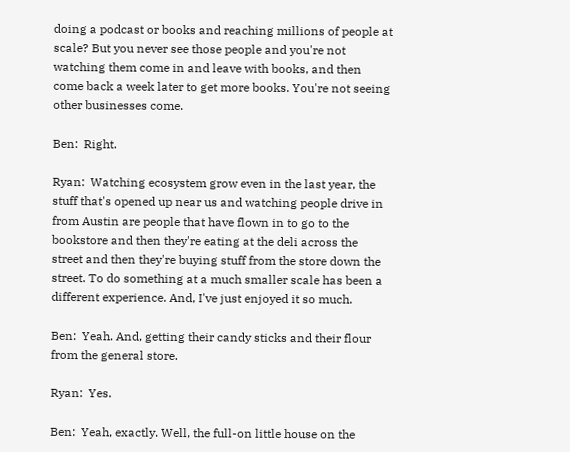doing a podcast or books and reaching millions of people at scale? But you never see those people and you're not watching them come in and leave with books, and then come back a week later to get more books. You're not seeing other businesses come.

Ben:  Right.

Ryan:  Watching ecosystem grow even in the last year, the stuff that's opened up near us and watching people drive in from Austin are people that have flown in to go to the bookstore and then they're eating at the deli across the street and then they're buying stuff from the store down the street. To do something at a much smaller scale has been a different experience. And, I've just enjoyed it so much.

Ben:  Yeah. And, getting their candy sticks and their flour from the general store.

Ryan:  Yes.

Ben:  Yeah, exactly. Well, the full-on little house on the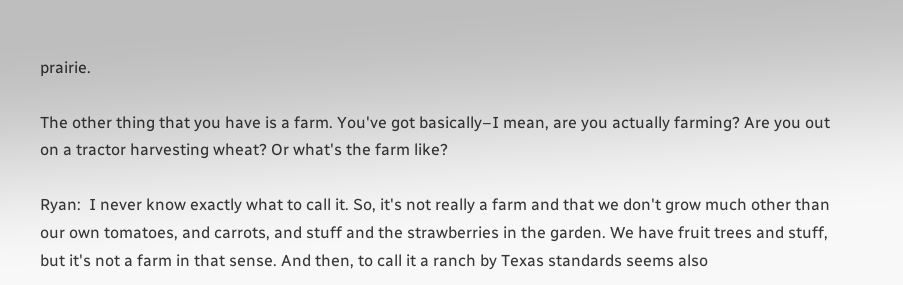prairie.

The other thing that you have is a farm. You've got basically–I mean, are you actually farming? Are you out on a tractor harvesting wheat? Or what's the farm like?

Ryan:  I never know exactly what to call it. So, it's not really a farm and that we don't grow much other than our own tomatoes, and carrots, and stuff and the strawberries in the garden. We have fruit trees and stuff, but it's not a farm in that sense. And then, to call it a ranch by Texas standards seems also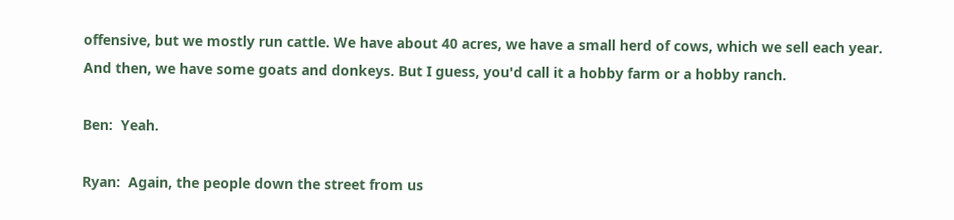offensive, but we mostly run cattle. We have about 40 acres, we have a small herd of cows, which we sell each year. And then, we have some goats and donkeys. But I guess, you'd call it a hobby farm or a hobby ranch.

Ben:  Yeah.

Ryan:  Again, the people down the street from us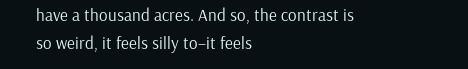have a thousand acres. And so, the contrast is so weird, it feels silly to–it feels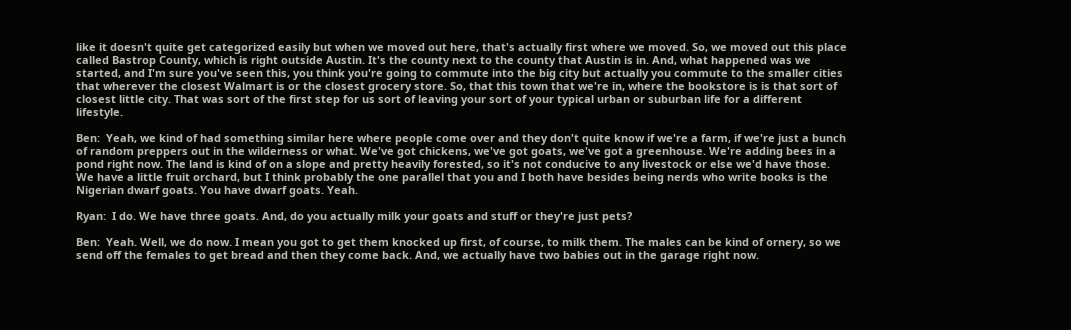like it doesn't quite get categorized easily but when we moved out here, that's actually first where we moved. So, we moved out this place called Bastrop County, which is right outside Austin. It's the county next to the county that Austin is in. And, what happened was we started, and I'm sure you've seen this, you think you're going to commute into the big city but actually you commute to the smaller cities that wherever the closest Walmart is or the closest grocery store. So, that this town that we're in, where the bookstore is is that sort of closest little city. That was sort of the first step for us sort of leaving your sort of your typical urban or suburban life for a different lifestyle.

Ben:  Yeah, we kind of had something similar here where people come over and they don't quite know if we're a farm, if we're just a bunch of random preppers out in the wilderness or what. We've got chickens, we've got goats, we've got a greenhouse. We're adding bees in a pond right now. The land is kind of on a slope and pretty heavily forested, so it's not conducive to any livestock or else we'd have those. We have a little fruit orchard, but I think probably the one parallel that you and I both have besides being nerds who write books is the Nigerian dwarf goats. You have dwarf goats. Yeah.

Ryan:  I do. We have three goats. And, do you actually milk your goats and stuff or they're just pets?

Ben:  Yeah. Well, we do now. I mean you got to get them knocked up first, of course, to milk them. The males can be kind of ornery, so we send off the females to get bread and then they come back. And, we actually have two babies out in the garage right now.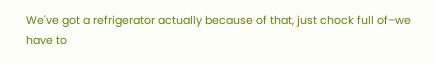We've got a refrigerator actually because of that, just chock full of–we have to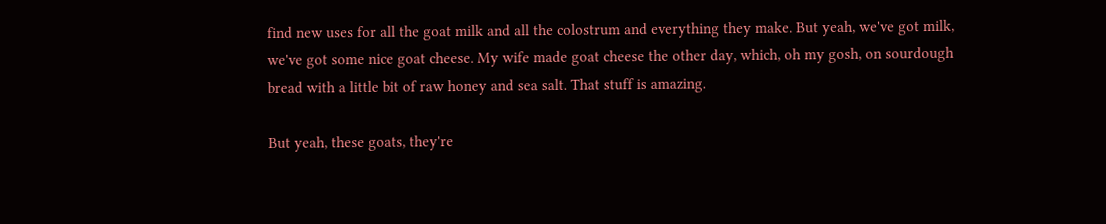find new uses for all the goat milk and all the colostrum and everything they make. But yeah, we've got milk, we've got some nice goat cheese. My wife made goat cheese the other day, which, oh my gosh, on sourdough bread with a little bit of raw honey and sea salt. That stuff is amazing.

But yeah, these goats, they're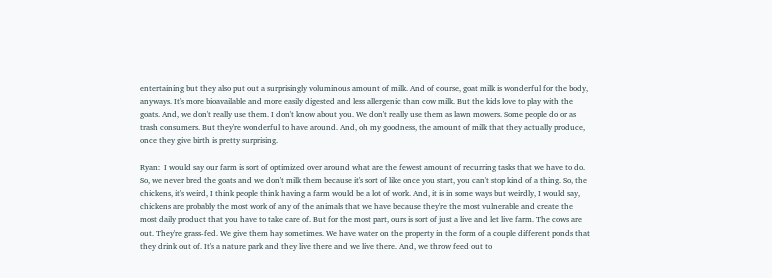entertaining but they also put out a surprisingly voluminous amount of milk. And of course, goat milk is wonderful for the body, anyways. It's more bioavailable and more easily digested and less allergenic than cow milk. But the kids love to play with the goats. And, we don't really use them. I don't know about you. We don't really use them as lawn mowers. Some people do or as trash consumers. But they're wonderful to have around. And, oh my goodness, the amount of milk that they actually produce, once they give birth is pretty surprising.

Ryan:  I would say our farm is sort of optimized over around what are the fewest amount of recurring tasks that we have to do. So, we never bred the goats and we don't milk them because it's sort of like once you start, you can't stop kind of a thing. So, the chickens, it's weird, I think people think having a farm would be a lot of work. And, it is in some ways but weirdly, I would say, chickens are probably the most work of any of the animals that we have because they're the most vulnerable and create the most daily product that you have to take care of. But for the most part, ours is sort of just a live and let live farm. The cows are out. They're grass-fed. We give them hay sometimes. We have water on the property in the form of a couple different ponds that they drink out of. It's a nature park and they live there and we live there. And, we throw feed out to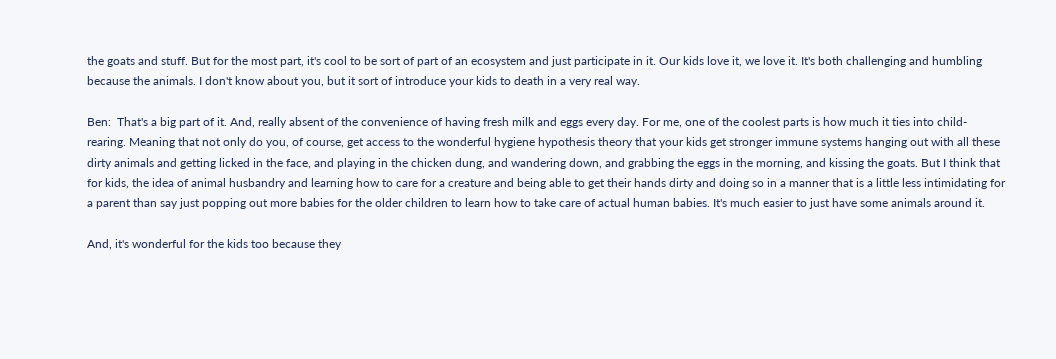the goats and stuff. But for the most part, it's cool to be sort of part of an ecosystem and just participate in it. Our kids love it, we love it. It's both challenging and humbling because the animals. I don't know about you, but it sort of introduce your kids to death in a very real way.

Ben:  That's a big part of it. And, really absent of the convenience of having fresh milk and eggs every day. For me, one of the coolest parts is how much it ties into child-rearing. Meaning that not only do you, of course, get access to the wonderful hygiene hypothesis theory that your kids get stronger immune systems hanging out with all these dirty animals and getting licked in the face, and playing in the chicken dung, and wandering down, and grabbing the eggs in the morning, and kissing the goats. But I think that for kids, the idea of animal husbandry and learning how to care for a creature and being able to get their hands dirty and doing so in a manner that is a little less intimidating for a parent than say just popping out more babies for the older children to learn how to take care of actual human babies. It's much easier to just have some animals around it.

And, it's wonderful for the kids too because they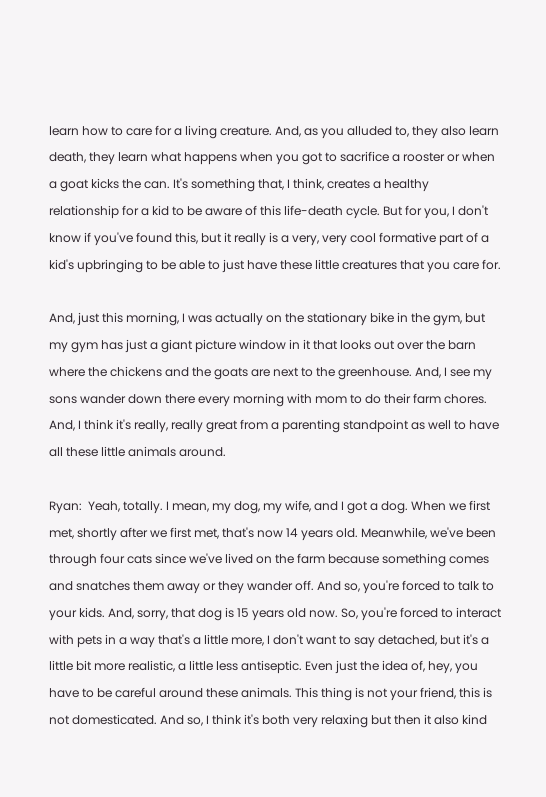learn how to care for a living creature. And, as you alluded to, they also learn death, they learn what happens when you got to sacrifice a rooster or when a goat kicks the can. It's something that, I think, creates a healthy relationship for a kid to be aware of this life-death cycle. But for you, I don't know if you've found this, but it really is a very, very cool formative part of a kid's upbringing to be able to just have these little creatures that you care for.

And, just this morning, I was actually on the stationary bike in the gym, but my gym has just a giant picture window in it that looks out over the barn where the chickens and the goats are next to the greenhouse. And, I see my sons wander down there every morning with mom to do their farm chores. And, I think it's really, really great from a parenting standpoint as well to have all these little animals around.

Ryan:  Yeah, totally. I mean, my dog, my wife, and I got a dog. When we first met, shortly after we first met, that's now 14 years old. Meanwhile, we've been through four cats since we've lived on the farm because something comes and snatches them away or they wander off. And so, you're forced to talk to your kids. And, sorry, that dog is 15 years old now. So, you're forced to interact with pets in a way that's a little more, I don't want to say detached, but it's a little bit more realistic, a little less antiseptic. Even just the idea of, hey, you have to be careful around these animals. This thing is not your friend, this is not domesticated. And so, I think it's both very relaxing but then it also kind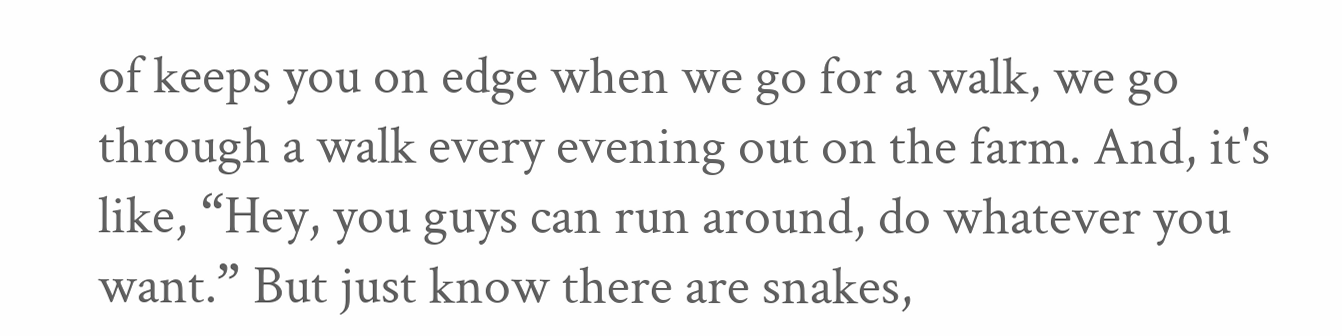of keeps you on edge when we go for a walk, we go through a walk every evening out on the farm. And, it's like, “Hey, you guys can run around, do whatever you want.” But just know there are snakes,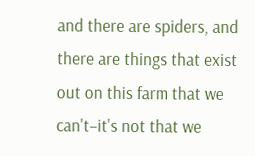and there are spiders, and there are things that exist out on this farm that we can't–it's not that we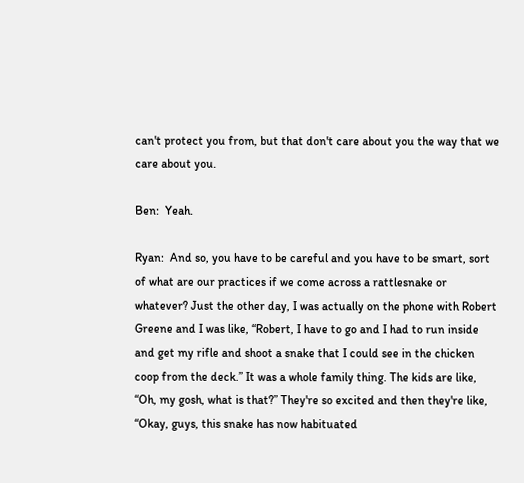can't protect you from, but that don't care about you the way that we care about you.

Ben:  Yeah.

Ryan:  And so, you have to be careful and you have to be smart, sort of what are our practices if we come across a rattlesnake or whatever? Just the other day, I was actually on the phone with Robert Greene and I was like, “Robert, I have to go and I had to run inside and get my rifle and shoot a snake that I could see in the chicken coop from the deck.” It was a whole family thing. The kids are like, “Oh, my gosh, what is that?” They're so excited and then they're like, “Okay, guys, this snake has now habituated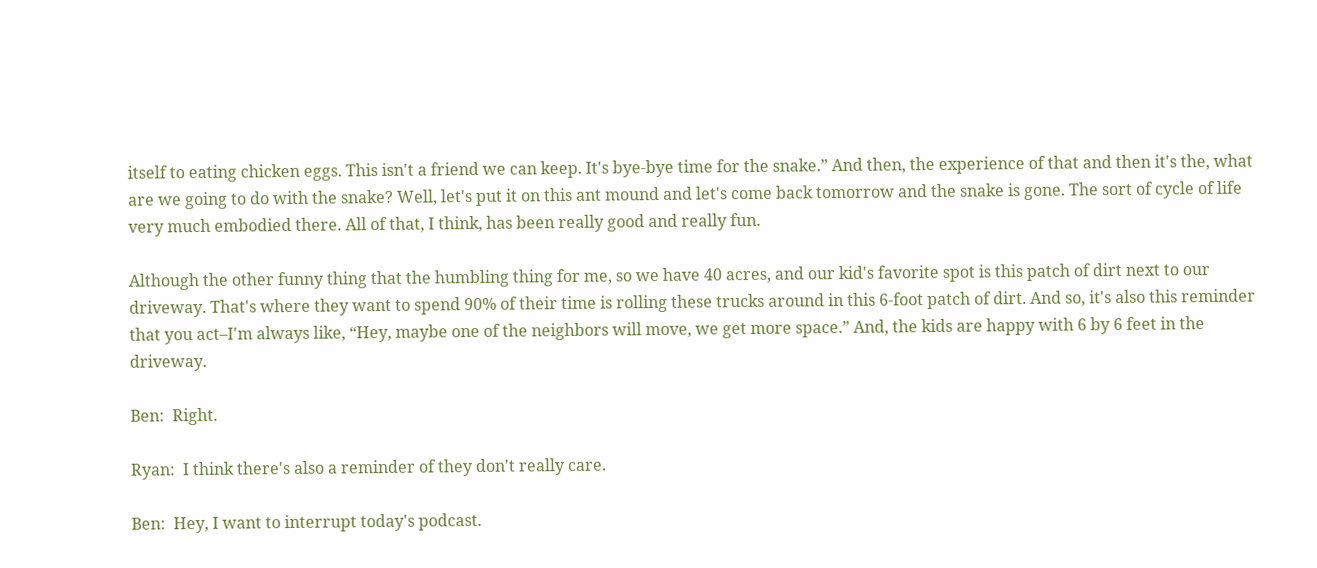itself to eating chicken eggs. This isn't a friend we can keep. It's bye-bye time for the snake.” And then, the experience of that and then it's the, what are we going to do with the snake? Well, let's put it on this ant mound and let's come back tomorrow and the snake is gone. The sort of cycle of life very much embodied there. All of that, I think, has been really good and really fun.

Although the other funny thing that the humbling thing for me, so we have 40 acres, and our kid's favorite spot is this patch of dirt next to our driveway. That's where they want to spend 90% of their time is rolling these trucks around in this 6-foot patch of dirt. And so, it's also this reminder that you act–I'm always like, “Hey, maybe one of the neighbors will move, we get more space.” And, the kids are happy with 6 by 6 feet in the driveway.

Ben:  Right.

Ryan:  I think there's also a reminder of they don't really care.

Ben:  Hey, I want to interrupt today's podcast.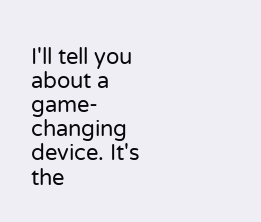I'll tell you about a game-changing device. It's the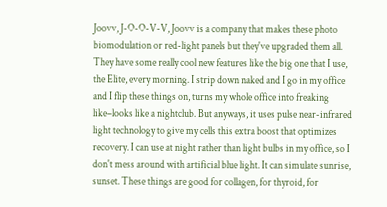Joovv, J-O-O-V-V, Joovv is a company that makes these photo biomodulation or red-light panels but they've upgraded them all. They have some really cool new features like the big one that I use, the Elite, every morning. I strip down naked and I go in my office and I flip these things on, turns my whole office into freaking like–looks like a nightclub. But anyways, it uses pulse near-infrared light technology to give my cells this extra boost that optimizes recovery. I can use at night rather than light bulbs in my office, so I don't mess around with artificial blue light. It can simulate sunrise, sunset. These things are good for collagen, for thyroid, for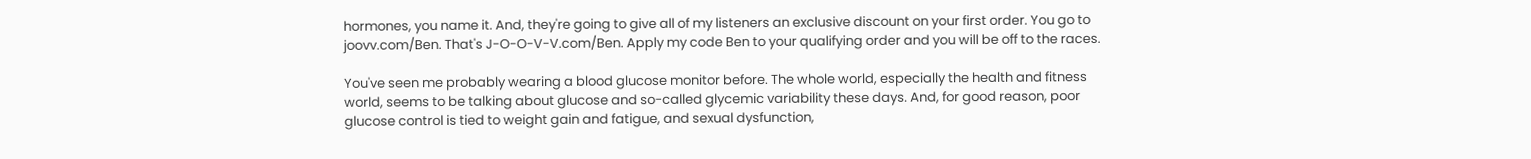hormones, you name it. And, they're going to give all of my listeners an exclusive discount on your first order. You go to joovv.com/Ben. That's J-O-O-V-V.com/Ben. Apply my code Ben to your qualifying order and you will be off to the races.

You've seen me probably wearing a blood glucose monitor before. The whole world, especially the health and fitness world, seems to be talking about glucose and so-called glycemic variability these days. And, for good reason, poor glucose control is tied to weight gain and fatigue, and sexual dysfunction,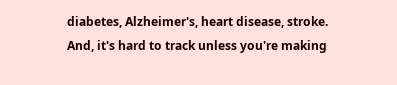diabetes, Alzheimer's, heart disease, stroke. And, it's hard to track unless you're making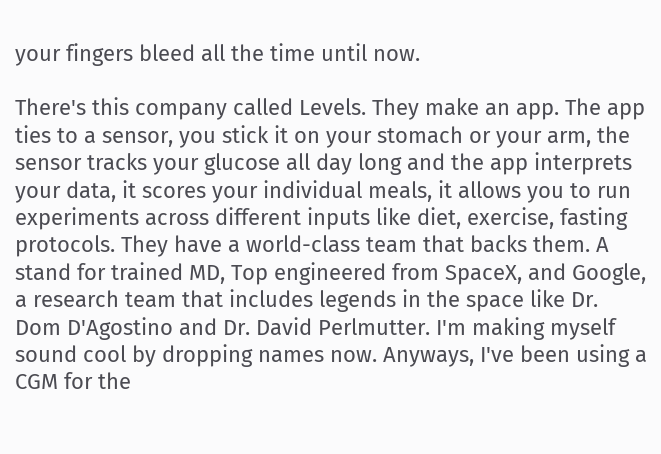your fingers bleed all the time until now.

There's this company called Levels. They make an app. The app ties to a sensor, you stick it on your stomach or your arm, the sensor tracks your glucose all day long and the app interprets your data, it scores your individual meals, it allows you to run experiments across different inputs like diet, exercise, fasting protocols. They have a world-class team that backs them. A stand for trained MD, Top engineered from SpaceX, and Google, a research team that includes legends in the space like Dr. Dom D'Agostino and Dr. David Perlmutter. I'm making myself sound cool by dropping names now. Anyways, I've been using a CGM for the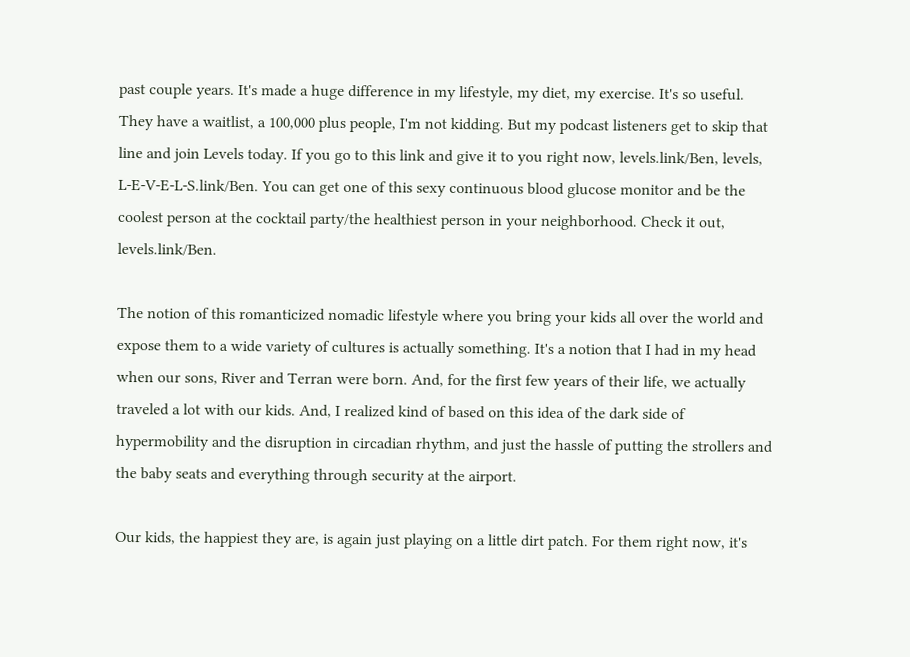past couple years. It's made a huge difference in my lifestyle, my diet, my exercise. It's so useful. They have a waitlist, a 100,000 plus people, I'm not kidding. But my podcast listeners get to skip that line and join Levels today. If you go to this link and give it to you right now, levels.link/Ben, levels, L-E-V-E-L-S.link/Ben. You can get one of this sexy continuous blood glucose monitor and be the coolest person at the cocktail party/the healthiest person in your neighborhood. Check it out, levels.link/Ben.

The notion of this romanticized nomadic lifestyle where you bring your kids all over the world and expose them to a wide variety of cultures is actually something. It's a notion that I had in my head when our sons, River and Terran were born. And, for the first few years of their life, we actually traveled a lot with our kids. And, I realized kind of based on this idea of the dark side of hypermobility and the disruption in circadian rhythm, and just the hassle of putting the strollers and the baby seats and everything through security at the airport.

Our kids, the happiest they are, is again just playing on a little dirt patch. For them right now, it's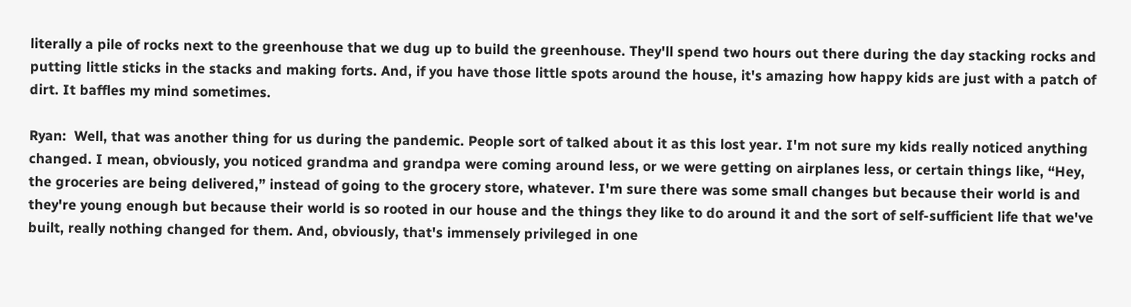literally a pile of rocks next to the greenhouse that we dug up to build the greenhouse. They'll spend two hours out there during the day stacking rocks and putting little sticks in the stacks and making forts. And, if you have those little spots around the house, it's amazing how happy kids are just with a patch of dirt. It baffles my mind sometimes.

Ryan:  Well, that was another thing for us during the pandemic. People sort of talked about it as this lost year. I'm not sure my kids really noticed anything changed. I mean, obviously, you noticed grandma and grandpa were coming around less, or we were getting on airplanes less, or certain things like, “Hey, the groceries are being delivered,” instead of going to the grocery store, whatever. I'm sure there was some small changes but because their world is and they're young enough but because their world is so rooted in our house and the things they like to do around it and the sort of self-sufficient life that we've built, really nothing changed for them. And, obviously, that's immensely privileged in one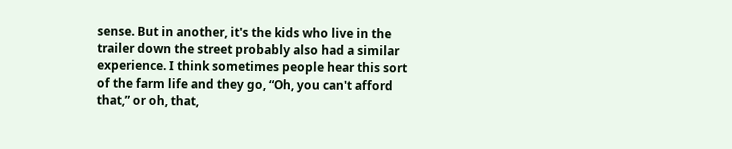sense. But in another, it's the kids who live in the trailer down the street probably also had a similar experience. I think sometimes people hear this sort of the farm life and they go, “Oh, you can't afford that,” or oh, that,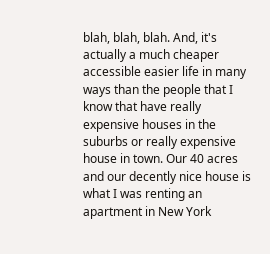blah, blah, blah. And, it's actually a much cheaper accessible easier life in many ways than the people that I know that have really expensive houses in the suburbs or really expensive house in town. Our 40 acres and our decently nice house is what I was renting an apartment in New York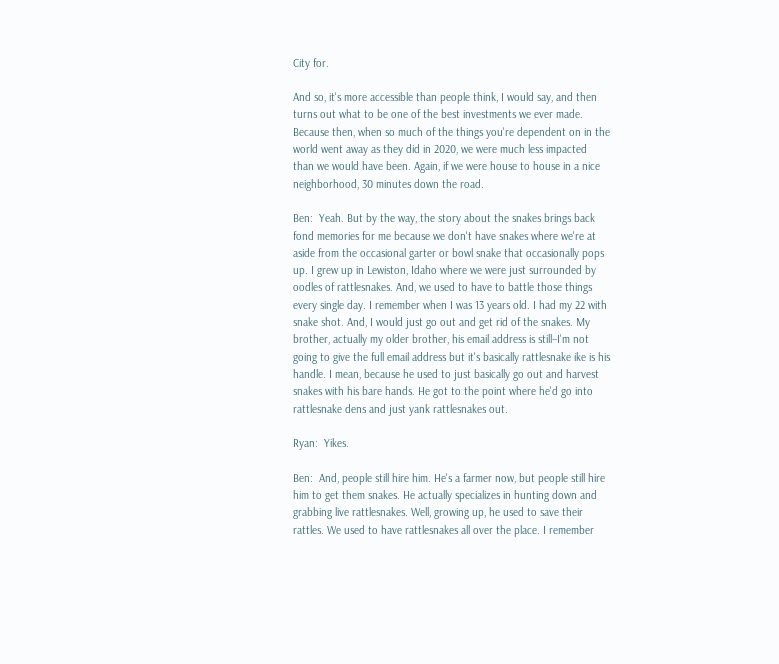City for.

And so, it's more accessible than people think, I would say, and then turns out what to be one of the best investments we ever made. Because then, when so much of the things you're dependent on in the world went away as they did in 2020, we were much less impacted than we would have been. Again, if we were house to house in a nice neighborhood, 30 minutes down the road.

Ben:  Yeah. But by the way, the story about the snakes brings back fond memories for me because we don't have snakes where we're at aside from the occasional garter or bowl snake that occasionally pops up. I grew up in Lewiston, Idaho where we were just surrounded by oodles of rattlesnakes. And, we used to have to battle those things every single day. I remember when I was 13 years old. I had my 22 with snake shot. And, I would just go out and get rid of the snakes. My brother, actually my older brother, his email address is still–I'm not going to give the full email address but it's basically rattlesnake ike is his handle. I mean, because he used to just basically go out and harvest snakes with his bare hands. He got to the point where he'd go into rattlesnake dens and just yank rattlesnakes out.

Ryan:  Yikes.

Ben:  And, people still hire him. He's a farmer now, but people still hire him to get them snakes. He actually specializes in hunting down and grabbing live rattlesnakes. Well, growing up, he used to save their rattles. We used to have rattlesnakes all over the place. I remember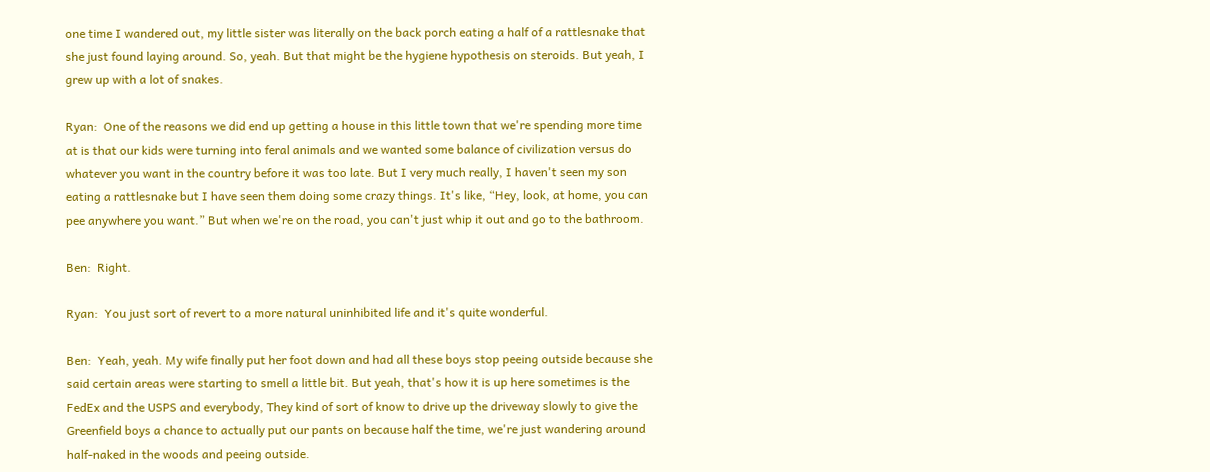one time I wandered out, my little sister was literally on the back porch eating a half of a rattlesnake that she just found laying around. So, yeah. But that might be the hygiene hypothesis on steroids. But yeah, I grew up with a lot of snakes.

Ryan:  One of the reasons we did end up getting a house in this little town that we're spending more time at is that our kids were turning into feral animals and we wanted some balance of civilization versus do whatever you want in the country before it was too late. But I very much really, I haven't seen my son eating a rattlesnake but I have seen them doing some crazy things. It's like, “Hey, look, at home, you can pee anywhere you want.” But when we're on the road, you can't just whip it out and go to the bathroom.

Ben:  Right.

Ryan:  You just sort of revert to a more natural uninhibited life and it's quite wonderful.

Ben:  Yeah, yeah. My wife finally put her foot down and had all these boys stop peeing outside because she said certain areas were starting to smell a little bit. But yeah, that's how it is up here sometimes is the FedEx and the USPS and everybody, They kind of sort of know to drive up the driveway slowly to give the Greenfield boys a chance to actually put our pants on because half the time, we're just wandering around half-naked in the woods and peeing outside.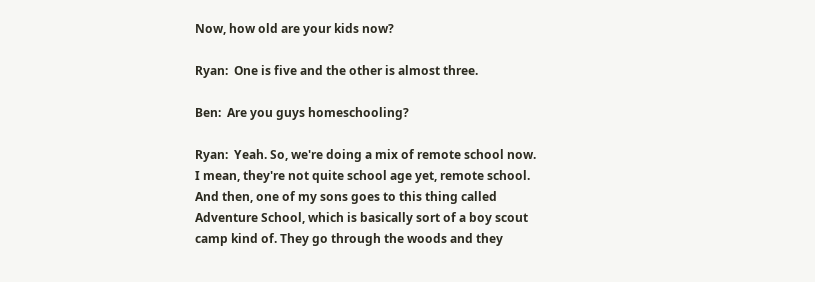Now, how old are your kids now?

Ryan:  One is five and the other is almost three.

Ben:  Are you guys homeschooling?

Ryan:  Yeah. So, we're doing a mix of remote school now. I mean, they're not quite school age yet, remote school. And then, one of my sons goes to this thing called Adventure School, which is basically sort of a boy scout camp kind of. They go through the woods and they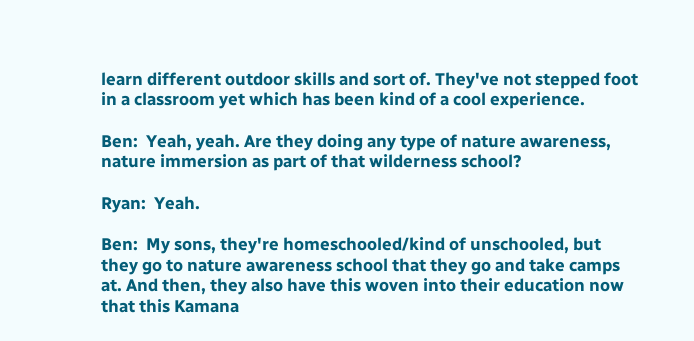learn different outdoor skills and sort of. They've not stepped foot in a classroom yet which has been kind of a cool experience.

Ben:  Yeah, yeah. Are they doing any type of nature awareness, nature immersion as part of that wilderness school?

Ryan:  Yeah.

Ben:  My sons, they're homeschooled/kind of unschooled, but they go to nature awareness school that they go and take camps at. And then, they also have this woven into their education now that this Kamana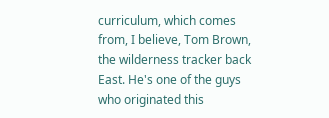curriculum, which comes from, I believe, Tom Brown, the wilderness tracker back East. He's one of the guys who originated this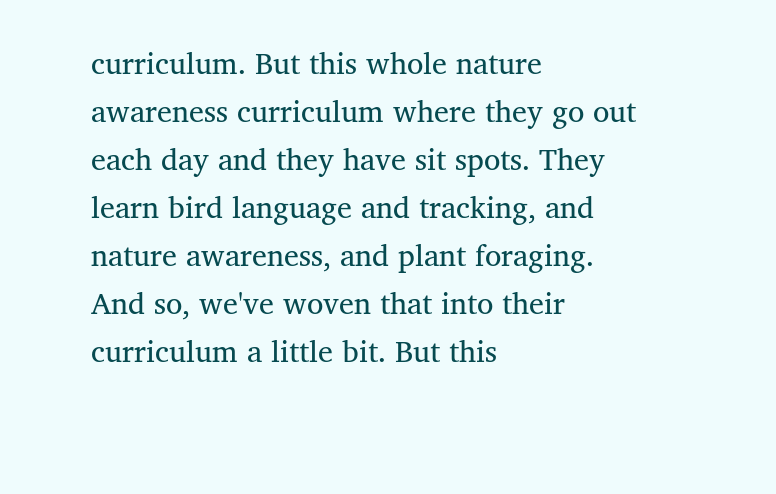curriculum. But this whole nature awareness curriculum where they go out each day and they have sit spots. They learn bird language and tracking, and nature awareness, and plant foraging. And so, we've woven that into their curriculum a little bit. But this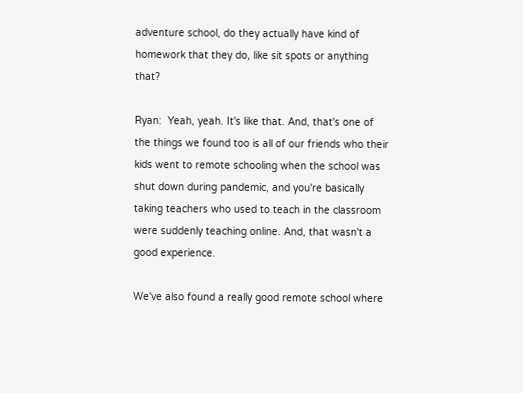adventure school, do they actually have kind of homework that they do, like sit spots or anything that?

Ryan:  Yeah, yeah. It's like that. And, that's one of the things we found too is all of our friends who their kids went to remote schooling when the school was shut down during pandemic, and you're basically taking teachers who used to teach in the classroom were suddenly teaching online. And, that wasn't a good experience.

We've also found a really good remote school where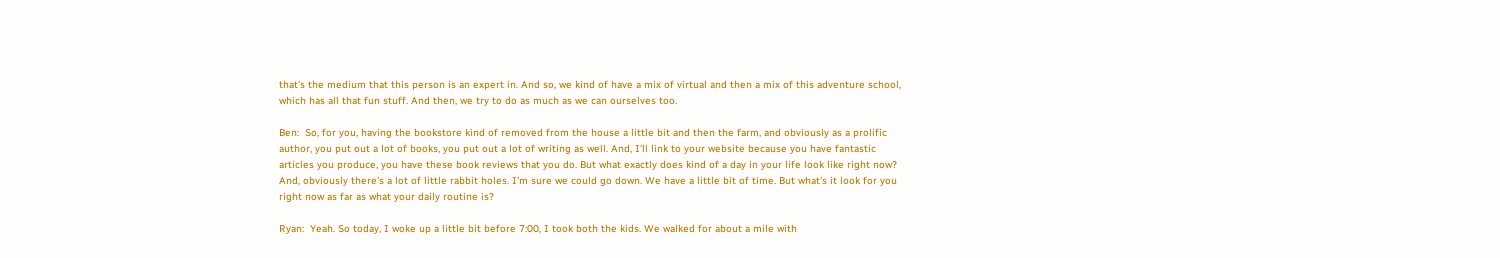that's the medium that this person is an expert in. And so, we kind of have a mix of virtual and then a mix of this adventure school, which has all that fun stuff. And then, we try to do as much as we can ourselves too.

Ben:  So, for you, having the bookstore kind of removed from the house a little bit and then the farm, and obviously as a prolific author, you put out a lot of books, you put out a lot of writing as well. And, I'll link to your website because you have fantastic articles you produce, you have these book reviews that you do. But what exactly does kind of a day in your life look like right now? And, obviously there's a lot of little rabbit holes. I'm sure we could go down. We have a little bit of time. But what's it look for you right now as far as what your daily routine is?

Ryan:  Yeah. So today, I woke up a little bit before 7:00, I took both the kids. We walked for about a mile with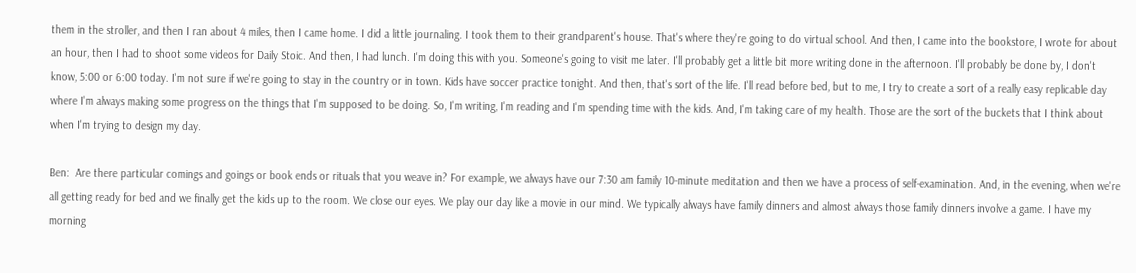them in the stroller, and then I ran about 4 miles, then I came home. I did a little journaling. I took them to their grandparent's house. That's where they're going to do virtual school. And then, I came into the bookstore, I wrote for about an hour, then I had to shoot some videos for Daily Stoic. And then, I had lunch. I'm doing this with you. Someone's going to visit me later. I'll probably get a little bit more writing done in the afternoon. I'll probably be done by, I don't know, 5:00 or 6:00 today. I'm not sure if we're going to stay in the country or in town. Kids have soccer practice tonight. And then, that's sort of the life. I'll read before bed, but to me, I try to create a sort of a really easy replicable day where I'm always making some progress on the things that I'm supposed to be doing. So, I'm writing, I'm reading and I'm spending time with the kids. And, I'm taking care of my health. Those are the sort of the buckets that I think about when I'm trying to design my day.

Ben:  Are there particular comings and goings or book ends or rituals that you weave in? For example, we always have our 7:30 am family 10-minute meditation and then we have a process of self-examination. And, in the evening, when we're all getting ready for bed and we finally get the kids up to the room. We close our eyes. We play our day like a movie in our mind. We typically always have family dinners and almost always those family dinners involve a game. I have my morning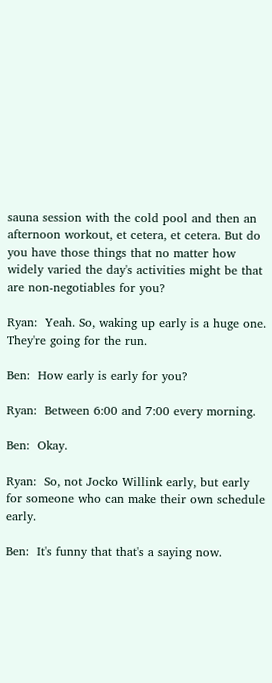sauna session with the cold pool and then an afternoon workout, et cetera, et cetera. But do you have those things that no matter how widely varied the day's activities might be that are non-negotiables for you?

Ryan:  Yeah. So, waking up early is a huge one. They're going for the run.

Ben:  How early is early for you?

Ryan:  Between 6:00 and 7:00 every morning.

Ben:  Okay.

Ryan:  So, not Jocko Willink early, but early for someone who can make their own schedule early.

Ben:  It's funny that that's a saying now.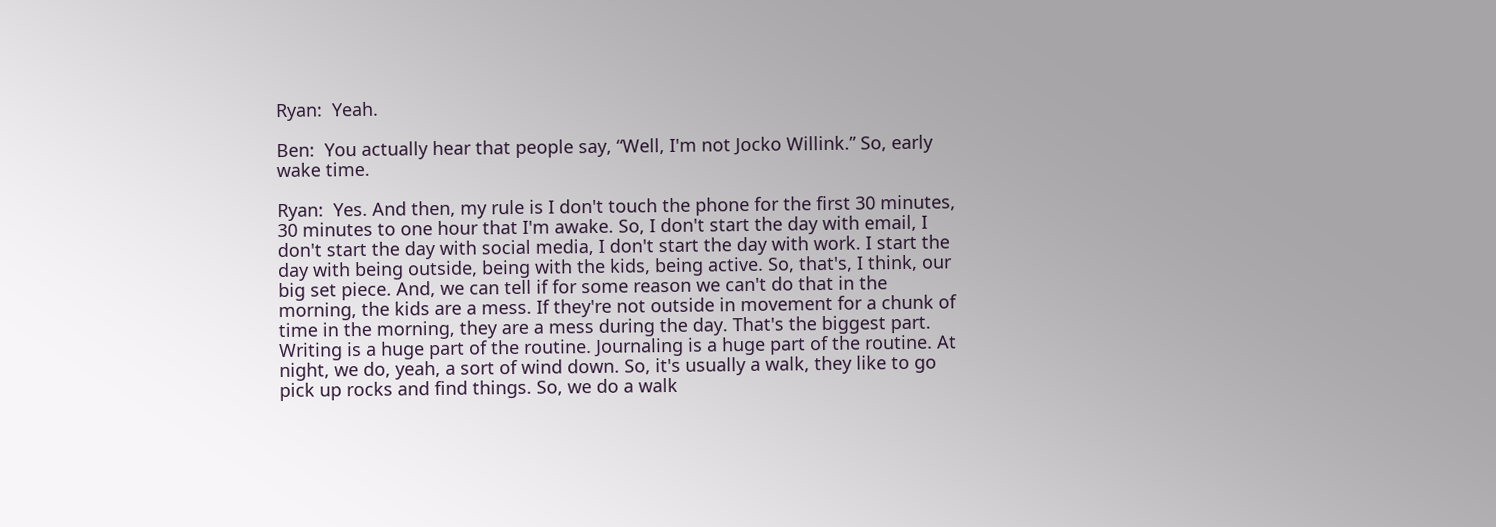Ryan:  Yeah.

Ben:  You actually hear that people say, “Well, I'm not Jocko Willink.” So, early wake time.

Ryan:  Yes. And then, my rule is I don't touch the phone for the first 30 minutes, 30 minutes to one hour that I'm awake. So, I don't start the day with email, I don't start the day with social media, I don't start the day with work. I start the day with being outside, being with the kids, being active. So, that's, I think, our big set piece. And, we can tell if for some reason we can't do that in the morning, the kids are a mess. If they're not outside in movement for a chunk of time in the morning, they are a mess during the day. That's the biggest part. Writing is a huge part of the routine. Journaling is a huge part of the routine. At night, we do, yeah, a sort of wind down. So, it's usually a walk, they like to go pick up rocks and find things. So, we do a walk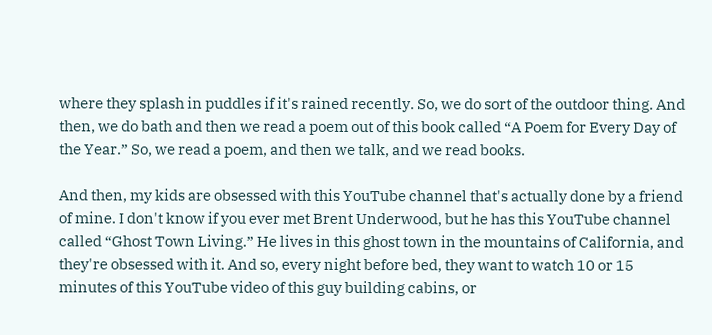where they splash in puddles if it's rained recently. So, we do sort of the outdoor thing. And then, we do bath and then we read a poem out of this book called “A Poem for Every Day of the Year.” So, we read a poem, and then we talk, and we read books.

And then, my kids are obsessed with this YouTube channel that's actually done by a friend of mine. I don't know if you ever met Brent Underwood, but he has this YouTube channel called “Ghost Town Living.” He lives in this ghost town in the mountains of California, and they're obsessed with it. And so, every night before bed, they want to watch 10 or 15 minutes of this YouTube video of this guy building cabins, or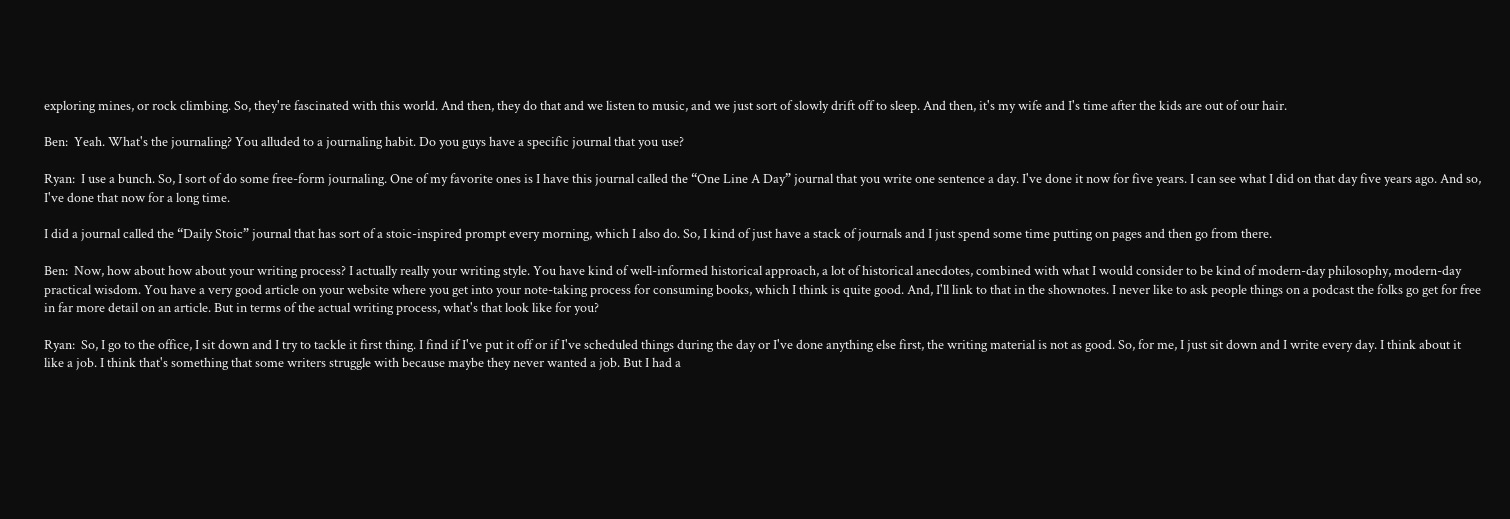exploring mines, or rock climbing. So, they're fascinated with this world. And then, they do that and we listen to music, and we just sort of slowly drift off to sleep. And then, it's my wife and I's time after the kids are out of our hair.

Ben:  Yeah. What's the journaling? You alluded to a journaling habit. Do you guys have a specific journal that you use?

Ryan:  I use a bunch. So, I sort of do some free-form journaling. One of my favorite ones is I have this journal called the “One Line A Day” journal that you write one sentence a day. I've done it now for five years. I can see what I did on that day five years ago. And so, I've done that now for a long time.

I did a journal called the “Daily Stoic” journal that has sort of a stoic-inspired prompt every morning, which I also do. So, I kind of just have a stack of journals and I just spend some time putting on pages and then go from there.

Ben:  Now, how about how about your writing process? I actually really your writing style. You have kind of well-informed historical approach, a lot of historical anecdotes, combined with what I would consider to be kind of modern-day philosophy, modern-day practical wisdom. You have a very good article on your website where you get into your note-taking process for consuming books, which I think is quite good. And, I'll link to that in the shownotes. I never like to ask people things on a podcast the folks go get for free in far more detail on an article. But in terms of the actual writing process, what's that look like for you?

Ryan:  So, I go to the office, I sit down and I try to tackle it first thing. I find if I've put it off or if I've scheduled things during the day or I've done anything else first, the writing material is not as good. So, for me, I just sit down and I write every day. I think about it like a job. I think that's something that some writers struggle with because maybe they never wanted a job. But I had a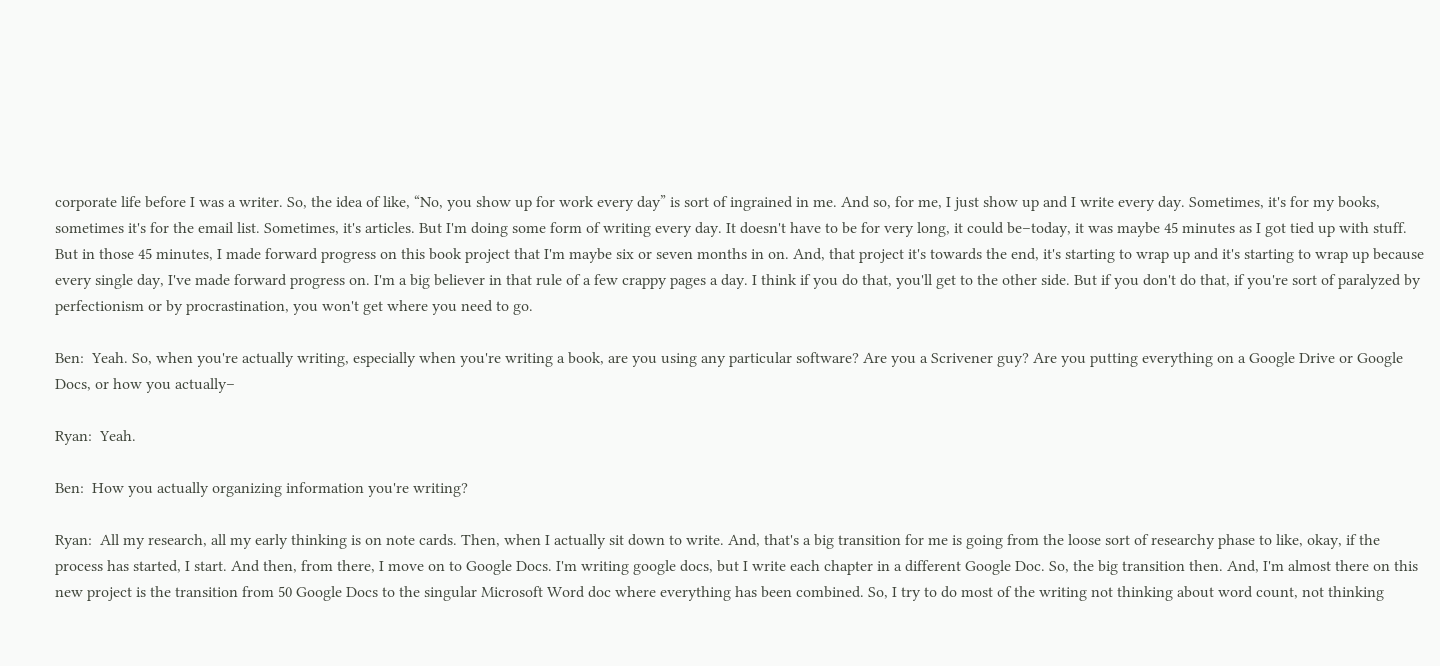corporate life before I was a writer. So, the idea of like, “No, you show up for work every day” is sort of ingrained in me. And so, for me, I just show up and I write every day. Sometimes, it's for my books, sometimes it's for the email list. Sometimes, it's articles. But I'm doing some form of writing every day. It doesn't have to be for very long, it could be–today, it was maybe 45 minutes as I got tied up with stuff. But in those 45 minutes, I made forward progress on this book project that I'm maybe six or seven months in on. And, that project it's towards the end, it's starting to wrap up and it's starting to wrap up because every single day, I've made forward progress on. I'm a big believer in that rule of a few crappy pages a day. I think if you do that, you'll get to the other side. But if you don't do that, if you're sort of paralyzed by perfectionism or by procrastination, you won't get where you need to go.

Ben:  Yeah. So, when you're actually writing, especially when you're writing a book, are you using any particular software? Are you a Scrivener guy? Are you putting everything on a Google Drive or Google Docs, or how you actually–

Ryan:  Yeah.

Ben:  How you actually organizing information you're writing?

Ryan:  All my research, all my early thinking is on note cards. Then, when I actually sit down to write. And, that's a big transition for me is going from the loose sort of researchy phase to like, okay, if the process has started, I start. And then, from there, I move on to Google Docs. I'm writing google docs, but I write each chapter in a different Google Doc. So, the big transition then. And, I'm almost there on this new project is the transition from 50 Google Docs to the singular Microsoft Word doc where everything has been combined. So, I try to do most of the writing not thinking about word count, not thinking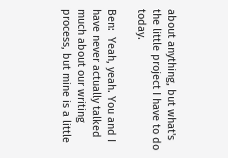about anything, but what's the little project I have to do today.

Ben:  Yeah, yeah. You and I have never actually talked much about our writing process, but mine is a little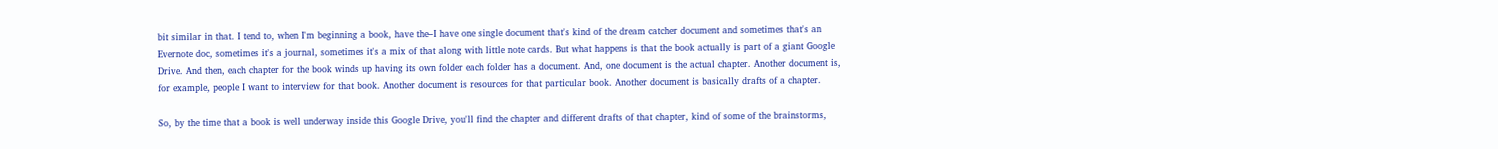bit similar in that. I tend to, when I'm beginning a book, have the–I have one single document that's kind of the dream catcher document and sometimes that's an Evernote doc, sometimes it's a journal, sometimes it's a mix of that along with little note cards. But what happens is that the book actually is part of a giant Google Drive. And then, each chapter for the book winds up having its own folder each folder has a document. And, one document is the actual chapter. Another document is, for example, people I want to interview for that book. Another document is resources for that particular book. Another document is basically drafts of a chapter.

So, by the time that a book is well underway inside this Google Drive, you'll find the chapter and different drafts of that chapter, kind of some of the brainstorms,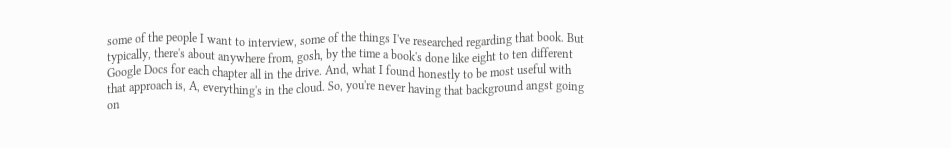some of the people I want to interview, some of the things I've researched regarding that book. But typically, there's about anywhere from, gosh, by the time a book's done like eight to ten different Google Docs for each chapter all in the drive. And, what I found honestly to be most useful with that approach is, A, everything's in the cloud. So, you're never having that background angst going on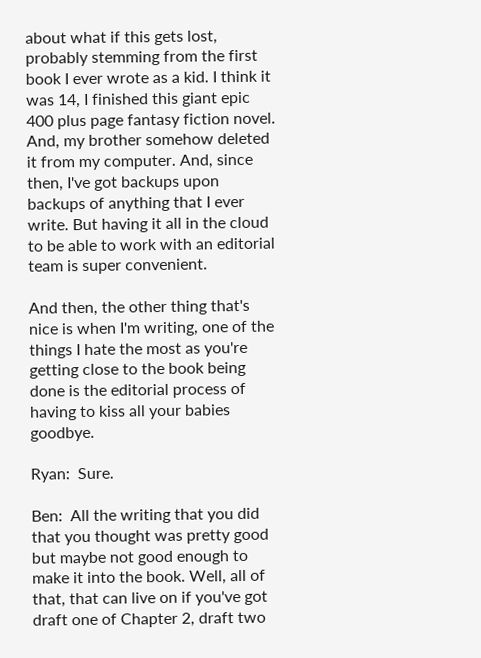about what if this gets lost, probably stemming from the first book I ever wrote as a kid. I think it was 14, I finished this giant epic 400 plus page fantasy fiction novel. And, my brother somehow deleted it from my computer. And, since then, I've got backups upon backups of anything that I ever write. But having it all in the cloud to be able to work with an editorial team is super convenient.

And then, the other thing that's nice is when I'm writing, one of the things I hate the most as you're getting close to the book being done is the editorial process of having to kiss all your babies goodbye.

Ryan:  Sure.

Ben:  All the writing that you did that you thought was pretty good but maybe not good enough to make it into the book. Well, all of that, that can live on if you've got draft one of Chapter 2, draft two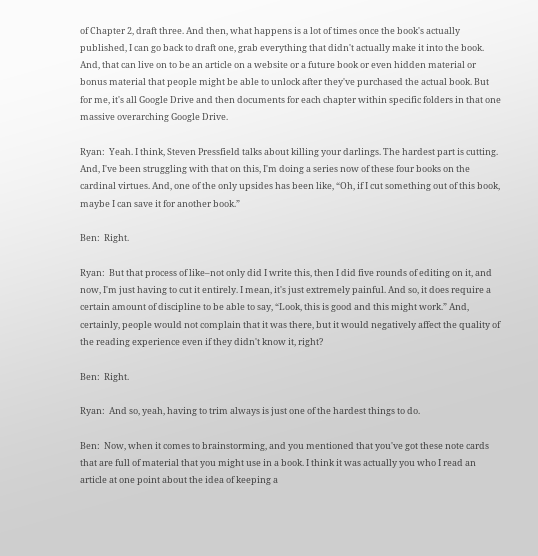of Chapter 2, draft three. And then, what happens is a lot of times once the book's actually published, I can go back to draft one, grab everything that didn't actually make it into the book. And, that can live on to be an article on a website or a future book or even hidden material or bonus material that people might be able to unlock after they've purchased the actual book. But for me, it's all Google Drive and then documents for each chapter within specific folders in that one massive overarching Google Drive.

Ryan:  Yeah. I think, Steven Pressfield talks about killing your darlings. The hardest part is cutting. And, I've been struggling with that on this, I'm doing a series now of these four books on the cardinal virtues. And, one of the only upsides has been like, “Oh, if I cut something out of this book, maybe I can save it for another book.”

Ben:  Right.

Ryan:  But that process of like–not only did I write this, then I did five rounds of editing on it, and now, I'm just having to cut it entirely. I mean, it's just extremely painful. And so, it does require a certain amount of discipline to be able to say, “Look, this is good and this might work.” And, certainly, people would not complain that it was there, but it would negatively affect the quality of the reading experience even if they didn't know it, right?

Ben:  Right.

Ryan:  And so, yeah, having to trim always is just one of the hardest things to do.

Ben:  Now, when it comes to brainstorming, and you mentioned that you've got these note cards that are full of material that you might use in a book. I think it was actually you who I read an article at one point about the idea of keeping a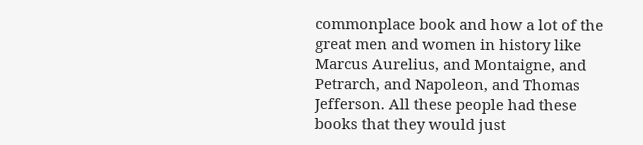commonplace book and how a lot of the great men and women in history like Marcus Aurelius, and Montaigne, and Petrarch, and Napoleon, and Thomas Jefferson. All these people had these books that they would just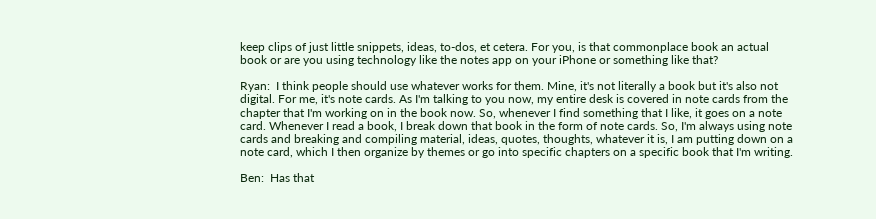keep clips of just little snippets, ideas, to-dos, et cetera. For you, is that commonplace book an actual book or are you using technology like the notes app on your iPhone or something like that?

Ryan:  I think people should use whatever works for them. Mine, it's not literally a book but it's also not digital. For me, it's note cards. As I'm talking to you now, my entire desk is covered in note cards from the chapter that I'm working on in the book now. So, whenever I find something that I like, it goes on a note card. Whenever I read a book, I break down that book in the form of note cards. So, I'm always using note cards and breaking and compiling material, ideas, quotes, thoughts, whatever it is, I am putting down on a note card, which I then organize by themes or go into specific chapters on a specific book that I'm writing.

Ben:  Has that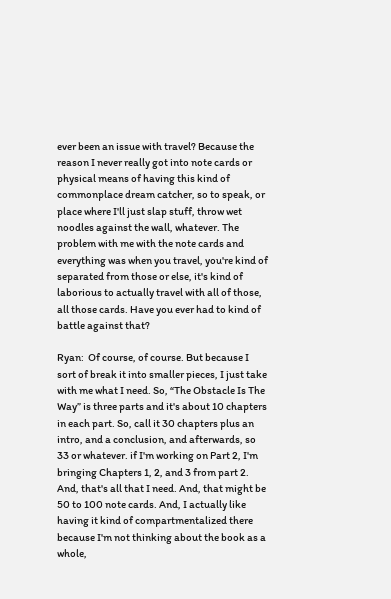ever been an issue with travel? Because the reason I never really got into note cards or physical means of having this kind of commonplace dream catcher, so to speak, or place where I'll just slap stuff, throw wet noodles against the wall, whatever. The problem with me with the note cards and everything was when you travel, you're kind of separated from those or else, it's kind of laborious to actually travel with all of those, all those cards. Have you ever had to kind of battle against that?

Ryan:  Of course, of course. But because I sort of break it into smaller pieces, I just take with me what I need. So, “The Obstacle Is The Way” is three parts and it's about 10 chapters in each part. So, call it 30 chapters plus an intro, and a conclusion, and afterwards, so 33 or whatever. if I'm working on Part 2, I'm bringing Chapters 1, 2, and 3 from part 2. And, that's all that I need. And, that might be 50 to 100 note cards. And, I actually like having it kind of compartmentalized there because I'm not thinking about the book as a whole,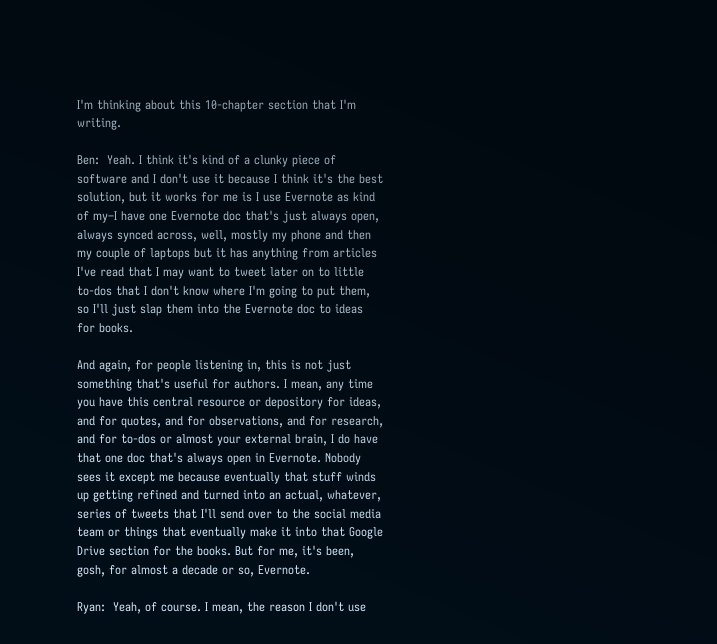I'm thinking about this 10-chapter section that I'm writing.

Ben:  Yeah. I think it's kind of a clunky piece of software and I don't use it because I think it's the best solution, but it works for me is I use Evernote as kind of my–I have one Evernote doc that's just always open, always synced across, well, mostly my phone and then my couple of laptops but it has anything from articles I've read that I may want to tweet later on to little to-dos that I don't know where I'm going to put them, so I'll just slap them into the Evernote doc to ideas for books.

And again, for people listening in, this is not just something that's useful for authors. I mean, any time you have this central resource or depository for ideas, and for quotes, and for observations, and for research, and for to-dos or almost your external brain, I do have that one doc that's always open in Evernote. Nobody sees it except me because eventually that stuff winds up getting refined and turned into an actual, whatever, series of tweets that I'll send over to the social media team or things that eventually make it into that Google Drive section for the books. But for me, it's been, gosh, for almost a decade or so, Evernote.

Ryan:  Yeah, of course. I mean, the reason I don't use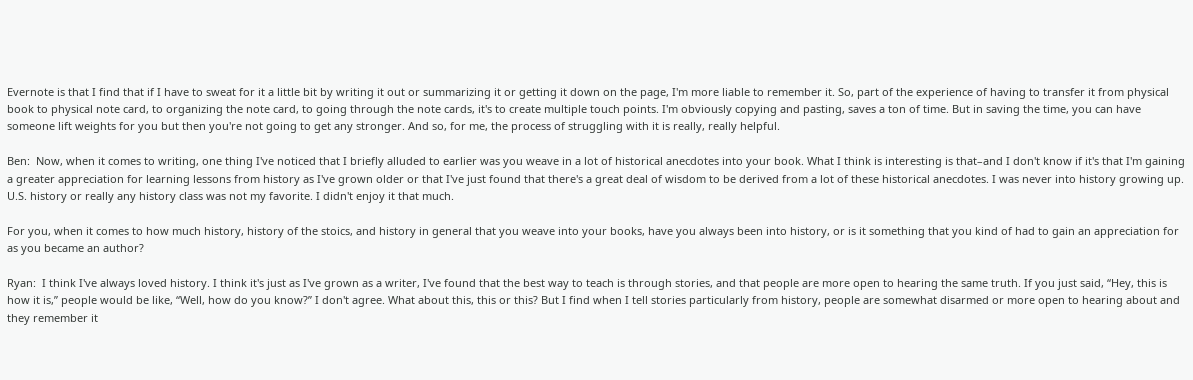Evernote is that I find that if I have to sweat for it a little bit by writing it out or summarizing it or getting it down on the page, I'm more liable to remember it. So, part of the experience of having to transfer it from physical book to physical note card, to organizing the note card, to going through the note cards, it's to create multiple touch points. I'm obviously copying and pasting, saves a ton of time. But in saving the time, you can have someone lift weights for you but then you're not going to get any stronger. And so, for me, the process of struggling with it is really, really helpful.

Ben:  Now, when it comes to writing, one thing I've noticed that I briefly alluded to earlier was you weave in a lot of historical anecdotes into your book. What I think is interesting is that–and I don't know if it's that I'm gaining a greater appreciation for learning lessons from history as I've grown older or that I've just found that there's a great deal of wisdom to be derived from a lot of these historical anecdotes. I was never into history growing up. U.S. history or really any history class was not my favorite. I didn't enjoy it that much.

For you, when it comes to how much history, history of the stoics, and history in general that you weave into your books, have you always been into history, or is it something that you kind of had to gain an appreciation for as you became an author?

Ryan:  I think I've always loved history. I think it's just as I've grown as a writer, I've found that the best way to teach is through stories, and that people are more open to hearing the same truth. If you just said, “Hey, this is how it is,” people would be like, “Well, how do you know?” I don't agree. What about this, this or this? But I find when I tell stories particularly from history, people are somewhat disarmed or more open to hearing about and they remember it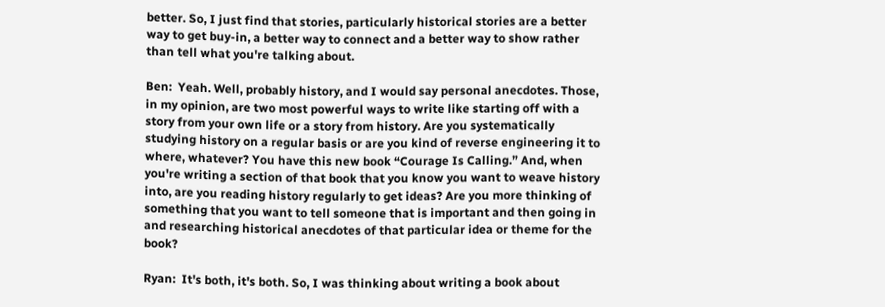better. So, I just find that stories, particularly historical stories are a better way to get buy-in, a better way to connect and a better way to show rather than tell what you're talking about.

Ben:  Yeah. Well, probably history, and I would say personal anecdotes. Those, in my opinion, are two most powerful ways to write like starting off with a story from your own life or a story from history. Are you systematically studying history on a regular basis or are you kind of reverse engineering it to where, whatever? You have this new book “Courage Is Calling.” And, when you're writing a section of that book that you know you want to weave history into, are you reading history regularly to get ideas? Are you more thinking of something that you want to tell someone that is important and then going in and researching historical anecdotes of that particular idea or theme for the book?

Ryan:  It's both, it's both. So, I was thinking about writing a book about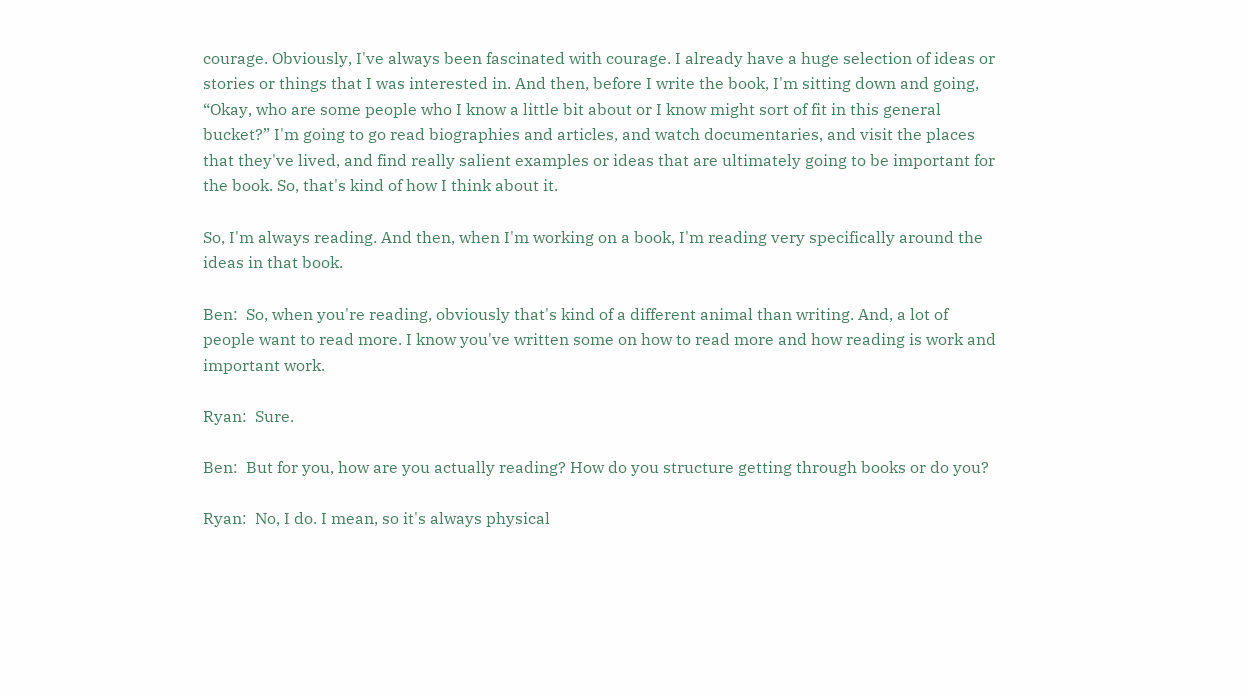courage. Obviously, I've always been fascinated with courage. I already have a huge selection of ideas or stories or things that I was interested in. And then, before I write the book, I'm sitting down and going, “Okay, who are some people who I know a little bit about or I know might sort of fit in this general bucket?” I'm going to go read biographies and articles, and watch documentaries, and visit the places that they've lived, and find really salient examples or ideas that are ultimately going to be important for the book. So, that's kind of how I think about it.

So, I'm always reading. And then, when I'm working on a book, I'm reading very specifically around the ideas in that book.

Ben:  So, when you're reading, obviously that's kind of a different animal than writing. And, a lot of people want to read more. I know you've written some on how to read more and how reading is work and important work.

Ryan:  Sure.

Ben:  But for you, how are you actually reading? How do you structure getting through books or do you?

Ryan:  No, I do. I mean, so it's always physical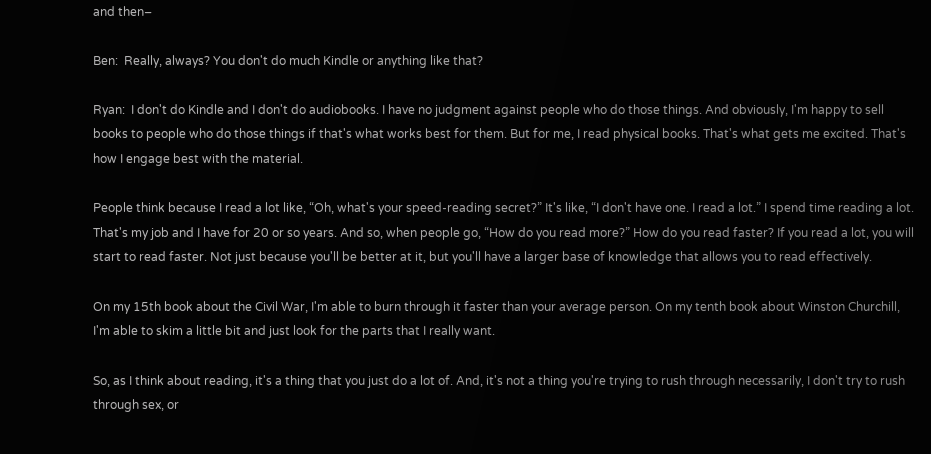and then–

Ben:  Really, always? You don't do much Kindle or anything like that?

Ryan:  I don't do Kindle and I don't do audiobooks. I have no judgment against people who do those things. And obviously, I'm happy to sell books to people who do those things if that's what works best for them. But for me, I read physical books. That's what gets me excited. That's how I engage best with the material.

People think because I read a lot like, “Oh, what's your speed-reading secret?” It's like, “I don't have one. I read a lot.” I spend time reading a lot. That's my job and I have for 20 or so years. And so, when people go, “How do you read more?” How do you read faster? If you read a lot, you will start to read faster. Not just because you'll be better at it, but you'll have a larger base of knowledge that allows you to read effectively.

On my 15th book about the Civil War, I'm able to burn through it faster than your average person. On my tenth book about Winston Churchill, I'm able to skim a little bit and just look for the parts that I really want.

So, as I think about reading, it's a thing that you just do a lot of. And, it's not a thing you're trying to rush through necessarily, I don't try to rush through sex, or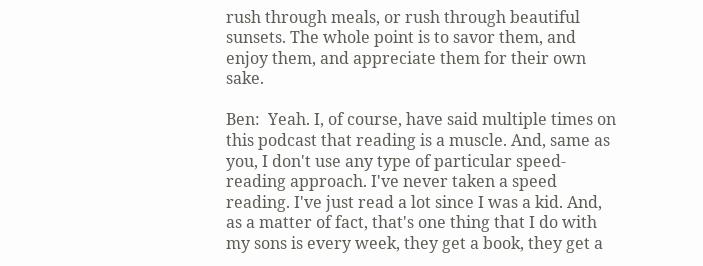rush through meals, or rush through beautiful sunsets. The whole point is to savor them, and enjoy them, and appreciate them for their own sake.

Ben:  Yeah. I, of course, have said multiple times on this podcast that reading is a muscle. And, same as you, I don't use any type of particular speed-reading approach. I've never taken a speed reading. I've just read a lot since I was a kid. And, as a matter of fact, that's one thing that I do with my sons is every week, they get a book, they get a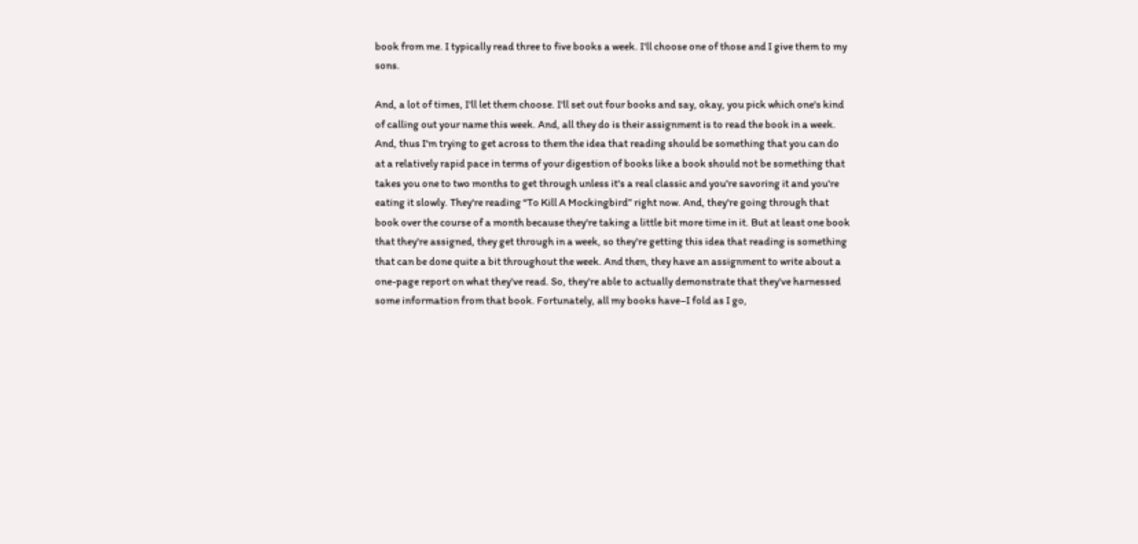book from me. I typically read three to five books a week. I'll choose one of those and I give them to my sons.

And, a lot of times, I'll let them choose. I'll set out four books and say, okay, you pick which one's kind of calling out your name this week. And, all they do is their assignment is to read the book in a week. And, thus I'm trying to get across to them the idea that reading should be something that you can do at a relatively rapid pace in terms of your digestion of books like a book should not be something that takes you one to two months to get through unless it's a real classic and you're savoring it and you're eating it slowly. They're reading “To Kill A Mockingbird” right now. And, they're going through that book over the course of a month because they're taking a little bit more time in it. But at least one book that they're assigned, they get through in a week, so they're getting this idea that reading is something that can be done quite a bit throughout the week. And then, they have an assignment to write about a one-page report on what they've read. So, they're able to actually demonstrate that they've harnessed some information from that book. Fortunately, all my books have–I fold as I go,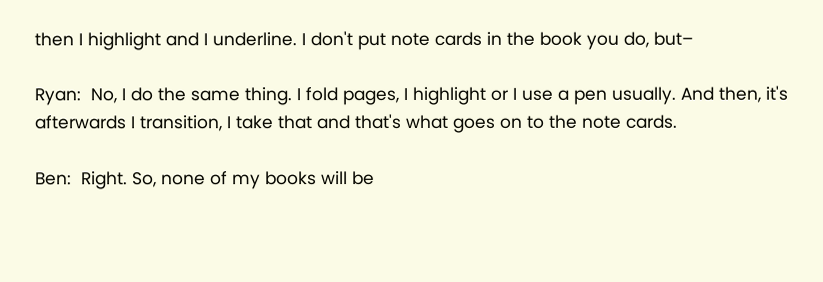then I highlight and I underline. I don't put note cards in the book you do, but–

Ryan:  No, I do the same thing. I fold pages, I highlight or I use a pen usually. And then, it's afterwards I transition, I take that and that's what goes on to the note cards.

Ben:  Right. So, none of my books will be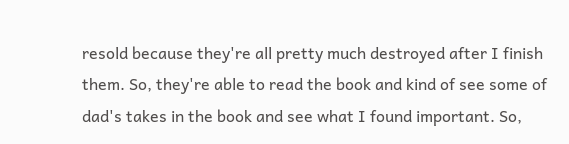resold because they're all pretty much destroyed after I finish them. So, they're able to read the book and kind of see some of dad's takes in the book and see what I found important. So,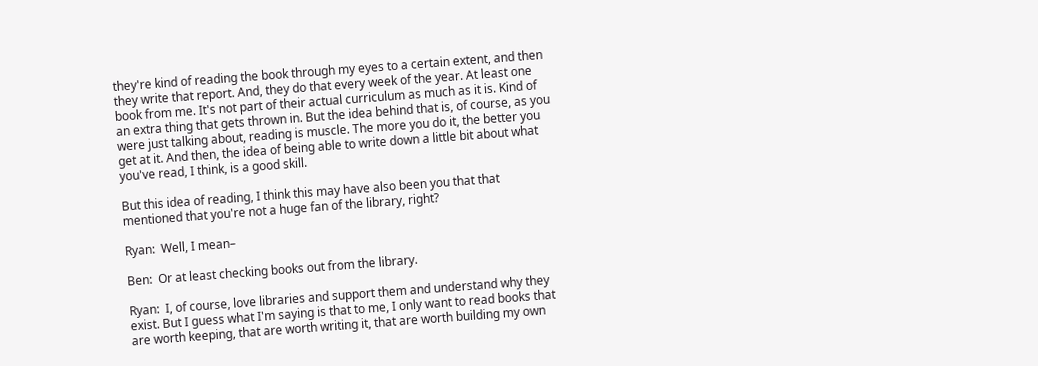they're kind of reading the book through my eyes to a certain extent, and then they write that report. And, they do that every week of the year. At least one book from me. It's not part of their actual curriculum as much as it is. Kind of an extra thing that gets thrown in. But the idea behind that is, of course, as you were just talking about, reading is muscle. The more you do it, the better you get at it. And then, the idea of being able to write down a little bit about what you've read, I think, is a good skill.

But this idea of reading, I think this may have also been you that that mentioned that you're not a huge fan of the library, right?

Ryan:  Well, I mean–

Ben:  Or at least checking books out from the library.

Ryan:  I, of course, love libraries and support them and understand why they exist. But I guess what I'm saying is that to me, I only want to read books that are worth keeping, that are worth writing it, that are worth building my own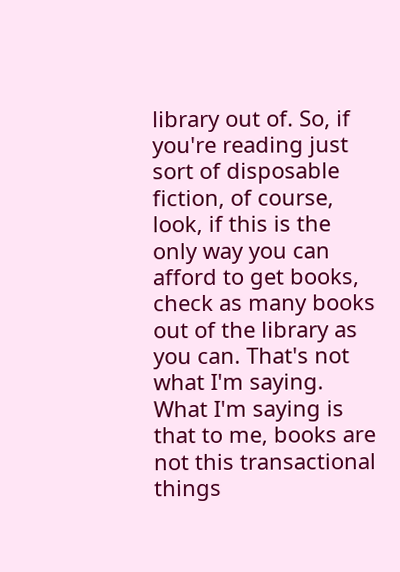library out of. So, if you're reading just sort of disposable fiction, of course, look, if this is the only way you can afford to get books, check as many books out of the library as you can. That's not what I'm saying. What I'm saying is that to me, books are not this transactional things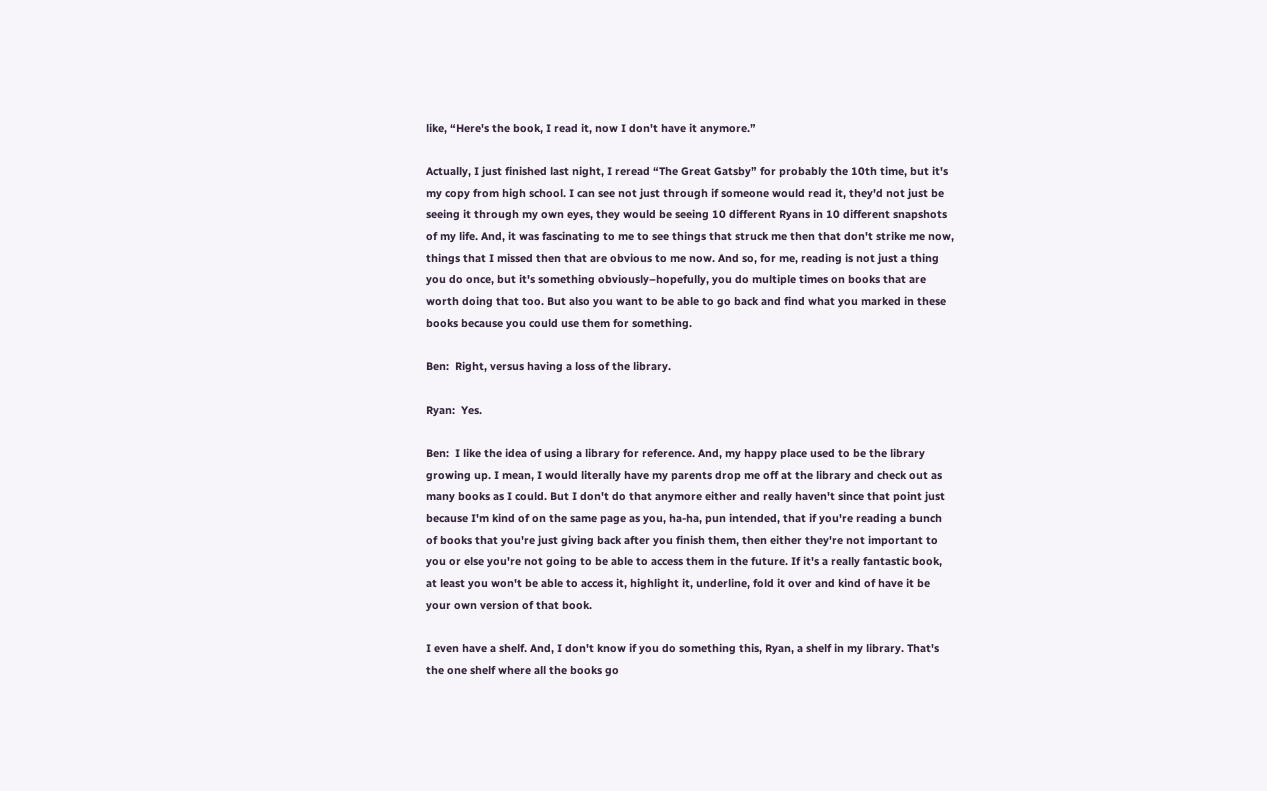like, “Here's the book, I read it, now I don't have it anymore.”

Actually, I just finished last night, I reread “The Great Gatsby” for probably the 10th time, but it's my copy from high school. I can see not just through if someone would read it, they'd not just be seeing it through my own eyes, they would be seeing 10 different Ryans in 10 different snapshots of my life. And, it was fascinating to me to see things that struck me then that don't strike me now, things that I missed then that are obvious to me now. And so, for me, reading is not just a thing you do once, but it's something obviously–hopefully, you do multiple times on books that are worth doing that too. But also you want to be able to go back and find what you marked in these books because you could use them for something.

Ben:  Right, versus having a loss of the library.

Ryan:  Yes.

Ben:  I like the idea of using a library for reference. And, my happy place used to be the library growing up. I mean, I would literally have my parents drop me off at the library and check out as many books as I could. But I don't do that anymore either and really haven't since that point just because I'm kind of on the same page as you, ha-ha, pun intended, that if you're reading a bunch of books that you're just giving back after you finish them, then either they're not important to you or else you're not going to be able to access them in the future. If it's a really fantastic book, at least you won't be able to access it, highlight it, underline, fold it over and kind of have it be your own version of that book.

I even have a shelf. And, I don't know if you do something this, Ryan, a shelf in my library. That's the one shelf where all the books go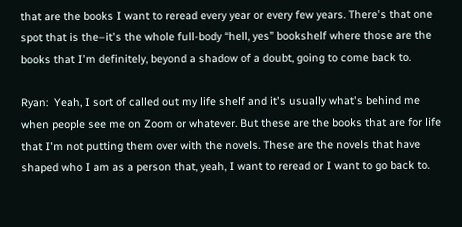that are the books I want to reread every year or every few years. There's that one spot that is the–it's the whole full-body “hell, yes” bookshelf where those are the books that I'm definitely, beyond a shadow of a doubt, going to come back to.

Ryan:  Yeah, I sort of called out my life shelf and it's usually what's behind me when people see me on Zoom or whatever. But these are the books that are for life that I'm not putting them over with the novels. These are the novels that have shaped who I am as a person that, yeah, I want to reread or I want to go back to.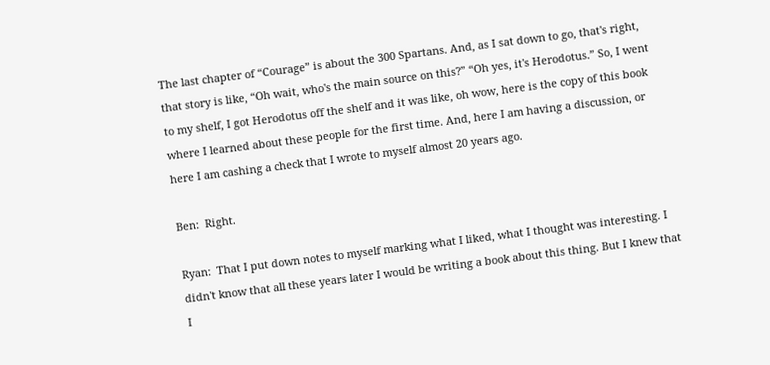The last chapter of “Courage” is about the 300 Spartans. And, as I sat down to go, that's right, that story is like, “Oh wait, who's the main source on this?” “Oh yes, it's Herodotus.” So, I went to my shelf, I got Herodotus off the shelf and it was like, oh wow, here is the copy of this book where I learned about these people for the first time. And, here I am having a discussion, or here I am cashing a check that I wrote to myself almost 20 years ago.

Ben:  Right.

Ryan:  That I put down notes to myself marking what I liked, what I thought was interesting. I didn't know that all these years later I would be writing a book about this thing. But I knew that I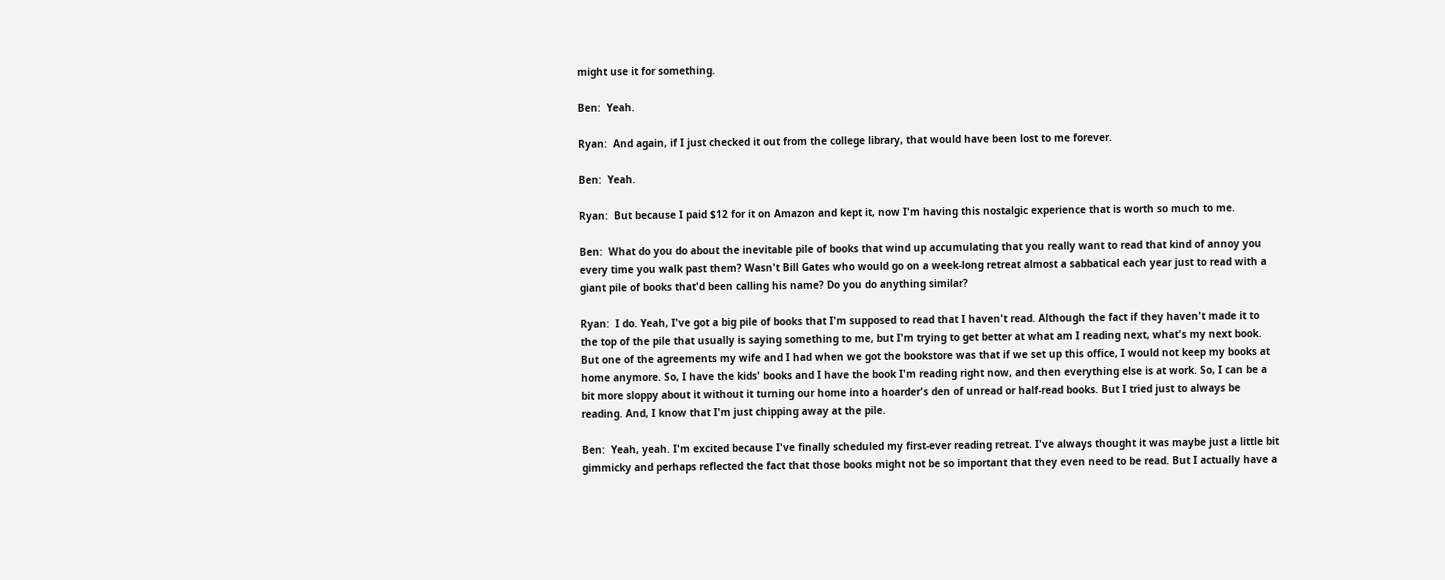might use it for something.

Ben:  Yeah.

Ryan:  And again, if I just checked it out from the college library, that would have been lost to me forever.

Ben:  Yeah.

Ryan:  But because I paid $12 for it on Amazon and kept it, now I'm having this nostalgic experience that is worth so much to me.

Ben:  What do you do about the inevitable pile of books that wind up accumulating that you really want to read that kind of annoy you every time you walk past them? Wasn't Bill Gates who would go on a week-long retreat almost a sabbatical each year just to read with a giant pile of books that'd been calling his name? Do you do anything similar?

Ryan:  I do. Yeah, I've got a big pile of books that I'm supposed to read that I haven't read. Although the fact if they haven't made it to the top of the pile that usually is saying something to me, but I'm trying to get better at what am I reading next, what's my next book. But one of the agreements my wife and I had when we got the bookstore was that if we set up this office, I would not keep my books at home anymore. So, I have the kids' books and I have the book I'm reading right now, and then everything else is at work. So, I can be a bit more sloppy about it without it turning our home into a hoarder's den of unread or half-read books. But I tried just to always be reading. And, I know that I'm just chipping away at the pile.

Ben:  Yeah, yeah. I'm excited because I've finally scheduled my first-ever reading retreat. I've always thought it was maybe just a little bit gimmicky and perhaps reflected the fact that those books might not be so important that they even need to be read. But I actually have a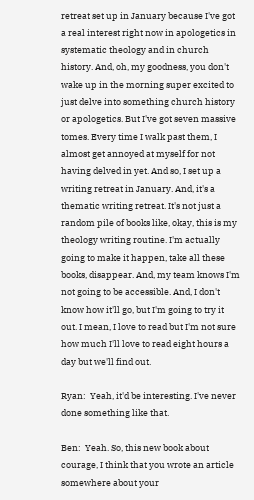retreat set up in January because I've got a real interest right now in apologetics in systematic theology and in church history. And, oh, my goodness, you don't wake up in the morning super excited to just delve into something church history or apologetics. But I've got seven massive tomes. Every time I walk past them, I almost get annoyed at myself for not having delved in yet. And so, I set up a writing retreat in January. And, it's a thematic writing retreat. It's not just a random pile of books like, okay, this is my theology writing routine. I'm actually going to make it happen, take all these books, disappear. And, my team knows I'm not going to be accessible. And, I don't know how it'll go, but I'm going to try it out. I mean, I love to read but I'm not sure how much I'll love to read eight hours a day but we'll find out.

Ryan:  Yeah, it'd be interesting. I've never done something like that.

Ben:  Yeah. So, this new book about courage, I think that you wrote an article somewhere about your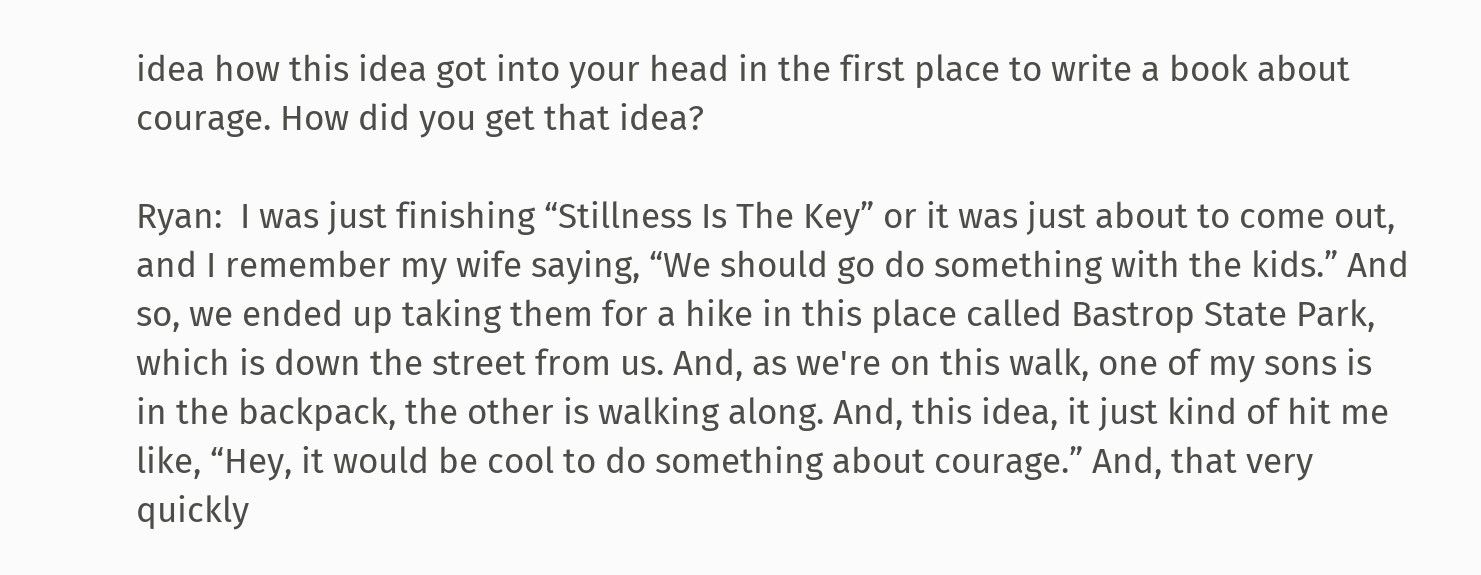idea how this idea got into your head in the first place to write a book about courage. How did you get that idea?

Ryan:  I was just finishing “Stillness Is The Key” or it was just about to come out, and I remember my wife saying, “We should go do something with the kids.” And so, we ended up taking them for a hike in this place called Bastrop State Park, which is down the street from us. And, as we're on this walk, one of my sons is in the backpack, the other is walking along. And, this idea, it just kind of hit me like, “Hey, it would be cool to do something about courage.” And, that very quickly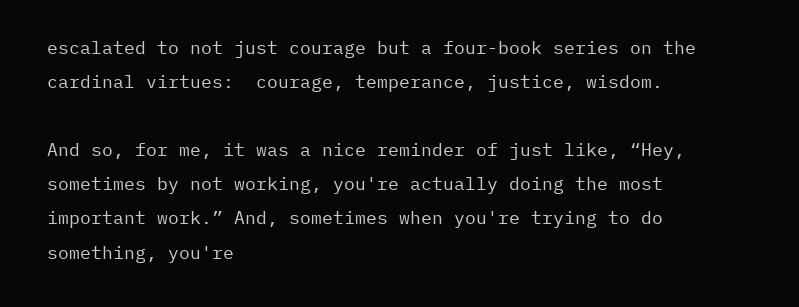escalated to not just courage but a four-book series on the cardinal virtues:  courage, temperance, justice, wisdom.

And so, for me, it was a nice reminder of just like, “Hey, sometimes by not working, you're actually doing the most important work.” And, sometimes when you're trying to do something, you're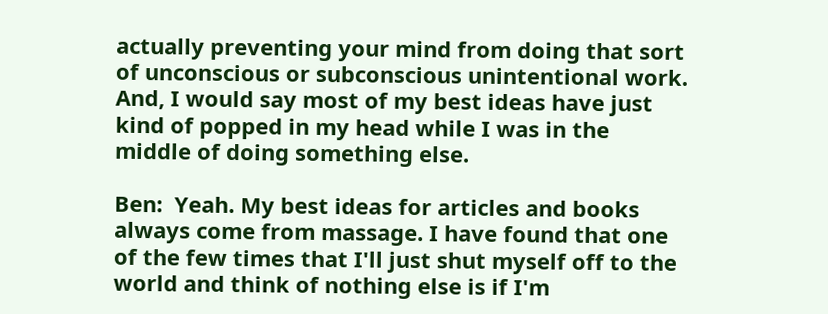actually preventing your mind from doing that sort of unconscious or subconscious unintentional work. And, I would say most of my best ideas have just kind of popped in my head while I was in the middle of doing something else.

Ben:  Yeah. My best ideas for articles and books always come from massage. I have found that one of the few times that I'll just shut myself off to the world and think of nothing else is if I'm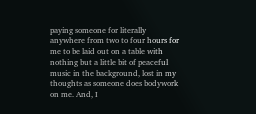paying someone for literally anywhere from two to four hours for me to be laid out on a table with nothing but a little bit of peaceful music in the background, lost in my thoughts as someone does bodywork on me. And, I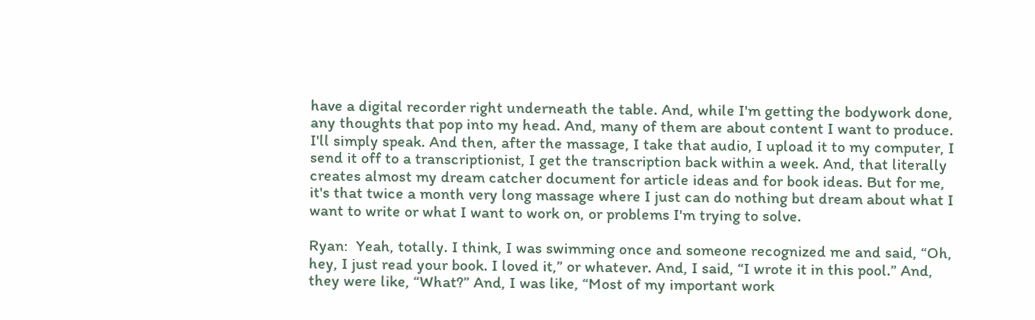have a digital recorder right underneath the table. And, while I'm getting the bodywork done, any thoughts that pop into my head. And, many of them are about content I want to produce. I'll simply speak. And then, after the massage, I take that audio, I upload it to my computer, I send it off to a transcriptionist, I get the transcription back within a week. And, that literally creates almost my dream catcher document for article ideas and for book ideas. But for me, it's that twice a month very long massage where I just can do nothing but dream about what I want to write or what I want to work on, or problems I'm trying to solve.

Ryan:  Yeah, totally. I think, I was swimming once and someone recognized me and said, “Oh, hey, I just read your book. I loved it,” or whatever. And, I said, “I wrote it in this pool.” And, they were like, “What?” And, I was like, “Most of my important work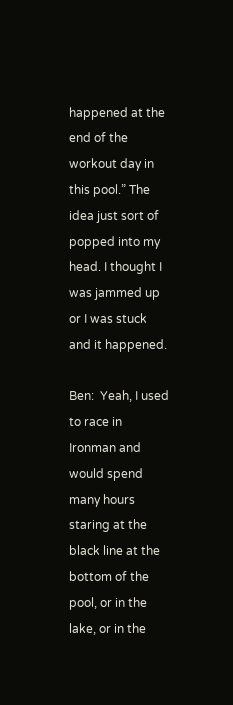happened at the end of the workout day in this pool.” The idea just sort of popped into my head. I thought I was jammed up or I was stuck and it happened.

Ben:  Yeah, I used to race in Ironman and would spend many hours staring at the black line at the bottom of the pool, or in the lake, or in the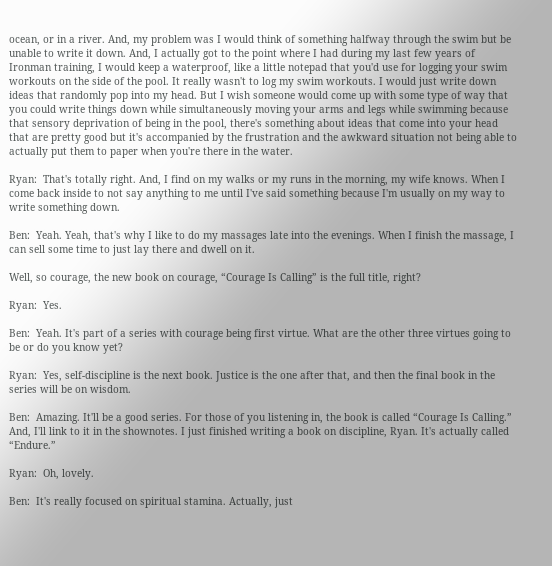ocean, or in a river. And, my problem was I would think of something halfway through the swim but be unable to write it down. And, I actually got to the point where I had during my last few years of Ironman training, I would keep a waterproof, like a little notepad that you'd use for logging your swim workouts on the side of the pool. It really wasn't to log my swim workouts. I would just write down ideas that randomly pop into my head. But I wish someone would come up with some type of way that you could write things down while simultaneously moving your arms and legs while swimming because that sensory deprivation of being in the pool, there's something about ideas that come into your head that are pretty good but it's accompanied by the frustration and the awkward situation not being able to actually put them to paper when you're there in the water.

Ryan:  That's totally right. And, I find on my walks or my runs in the morning, my wife knows. When I come back inside to not say anything to me until I've said something because I'm usually on my way to write something down.

Ben:  Yeah. Yeah, that's why I like to do my massages late into the evenings. When I finish the massage, I can sell some time to just lay there and dwell on it.

Well, so courage, the new book on courage, “Courage Is Calling” is the full title, right?

Ryan:  Yes.

Ben:  Yeah. It's part of a series with courage being first virtue. What are the other three virtues going to be or do you know yet?

Ryan:  Yes, self-discipline is the next book. Justice is the one after that, and then the final book in the series will be on wisdom.

Ben:  Amazing. It'll be a good series. For those of you listening in, the book is called “Courage Is Calling.” And, I'll link to it in the shownotes. I just finished writing a book on discipline, Ryan. It's actually called “Endure.”

Ryan:  Oh, lovely.

Ben:  It's really focused on spiritual stamina. Actually, just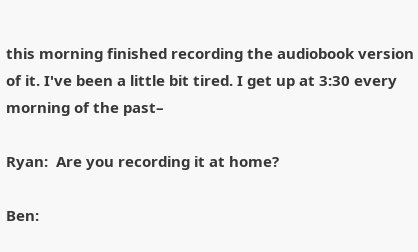this morning finished recording the audiobook version of it. I've been a little bit tired. I get up at 3:30 every morning of the past–

Ryan:  Are you recording it at home?

Ben: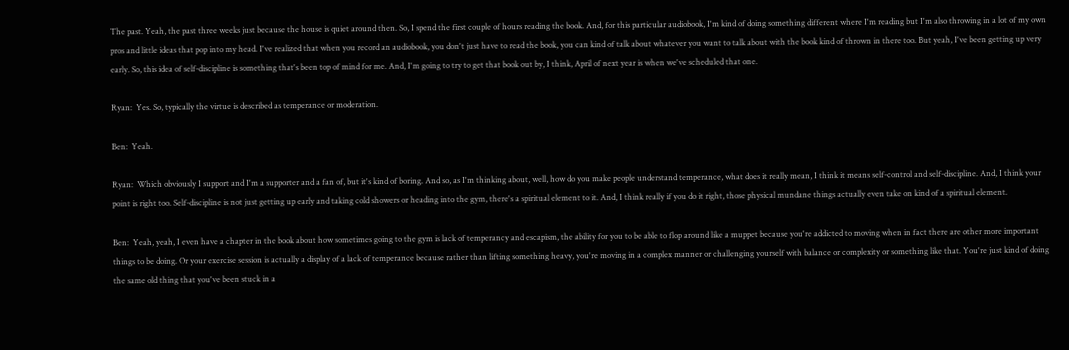The past. Yeah, the past three weeks just because the house is quiet around then. So, I spend the first couple of hours reading the book. And, for this particular audiobook, I'm kind of doing something different where I'm reading but I'm also throwing in a lot of my own pros and little ideas that pop into my head. I've realized that when you record an audiobook, you don't just have to read the book, you can kind of talk about whatever you want to talk about with the book kind of thrown in there too. But yeah, I've been getting up very early. So, this idea of self-discipline is something that's been top of mind for me. And, I'm going to try to get that book out by, I think, April of next year is when we've scheduled that one.

Ryan:  Yes. So, typically the virtue is described as temperance or moderation.

Ben:  Yeah.

Ryan:  Which obviously I support and I'm a supporter and a fan of, but it's kind of boring. And so, as I'm thinking about, well, how do you make people understand temperance, what does it really mean, I think it means self-control and self-discipline. And, I think your point is right too. Self-discipline is not just getting up early and taking cold showers or heading into the gym, there's a spiritual element to it. And, I think really if you do it right, those physical mundane things actually even take on kind of a spiritual element.

Ben:  Yeah, yeah, I even have a chapter in the book about how sometimes going to the gym is lack of temperancy and escapism, the ability for you to be able to flop around like a muppet because you're addicted to moving when in fact there are other more important things to be doing. Or your exercise session is actually a display of a lack of temperance because rather than lifting something heavy, you're moving in a complex manner or challenging yourself with balance or complexity or something like that. You're just kind of doing the same old thing that you've been stuck in a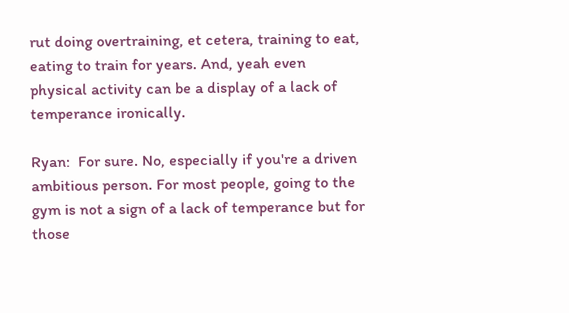rut doing overtraining, et cetera, training to eat, eating to train for years. And, yeah even physical activity can be a display of a lack of temperance ironically.

Ryan:  For sure. No, especially if you're a driven ambitious person. For most people, going to the gym is not a sign of a lack of temperance but for those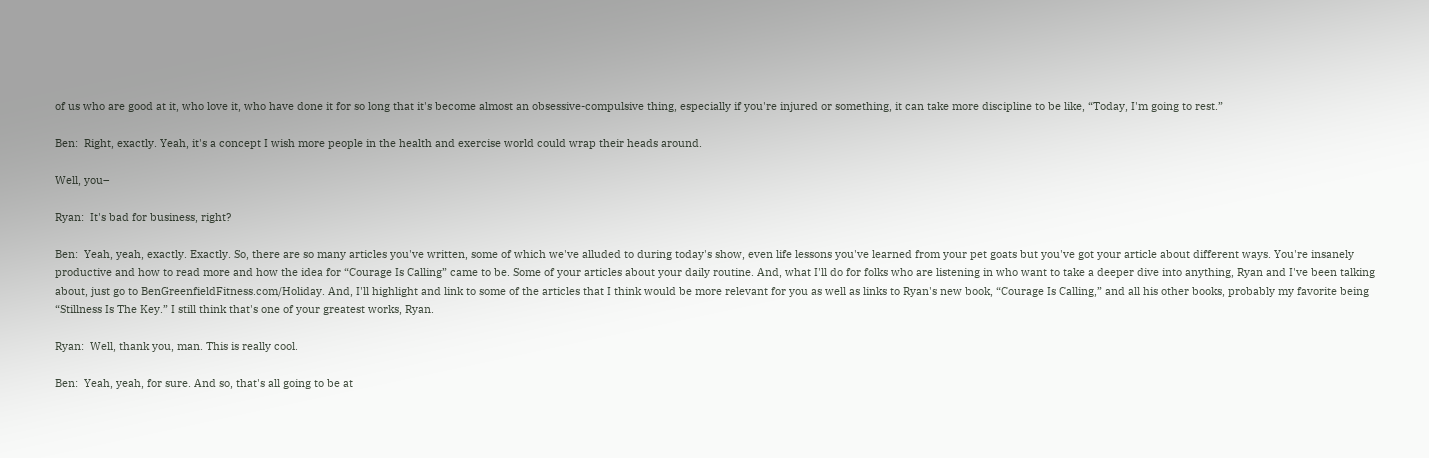of us who are good at it, who love it, who have done it for so long that it's become almost an obsessive-compulsive thing, especially if you're injured or something, it can take more discipline to be like, “Today, I'm going to rest.”

Ben:  Right, exactly. Yeah, it's a concept I wish more people in the health and exercise world could wrap their heads around.

Well, you–

Ryan:  It's bad for business, right?

Ben:  Yeah, yeah, exactly. Exactly. So, there are so many articles you've written, some of which we've alluded to during today's show, even life lessons you've learned from your pet goats but you've got your article about different ways. You're insanely productive and how to read more and how the idea for “Courage Is Calling” came to be. Some of your articles about your daily routine. And, what I'll do for folks who are listening in who want to take a deeper dive into anything, Ryan and I've been talking about, just go to BenGreenfieldFitness.com/Holiday. And, I'll highlight and link to some of the articles that I think would be more relevant for you as well as links to Ryan's new book, “Courage Is Calling,” and all his other books, probably my favorite being “Stillness Is The Key.” I still think that's one of your greatest works, Ryan.

Ryan:  Well, thank you, man. This is really cool.

Ben:  Yeah, yeah, for sure. And so, that's all going to be at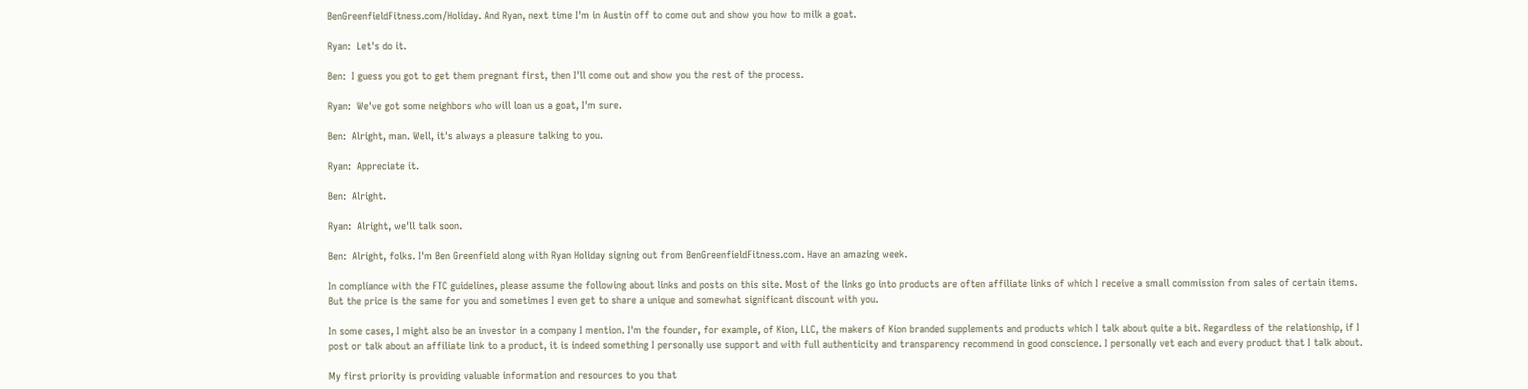BenGreenfieldFitness.com/Holiday. And Ryan, next time I'm in Austin off to come out and show you how to milk a goat.

Ryan:  Let's do it.

Ben:  I guess you got to get them pregnant first, then I'll come out and show you the rest of the process.

Ryan:  We've got some neighbors who will loan us a goat, I'm sure.

Ben:  Alright, man. Well, it's always a pleasure talking to you.

Ryan:  Appreciate it.

Ben:  Alright.

Ryan:  Alright, we'll talk soon.

Ben:  Alright, folks. I'm Ben Greenfield along with Ryan Holiday signing out from BenGreenfieldFitness.com. Have an amazing week.

In compliance with the FTC guidelines, please assume the following about links and posts on this site. Most of the links go into products are often affiliate links of which I receive a small commission from sales of certain items. But the price is the same for you and sometimes I even get to share a unique and somewhat significant discount with you.

In some cases, I might also be an investor in a company I mention. I'm the founder, for example, of Kion, LLC, the makers of Kion branded supplements and products which I talk about quite a bit. Regardless of the relationship, if I post or talk about an affiliate link to a product, it is indeed something I personally use support and with full authenticity and transparency recommend in good conscience. I personally vet each and every product that I talk about.

My first priority is providing valuable information and resources to you that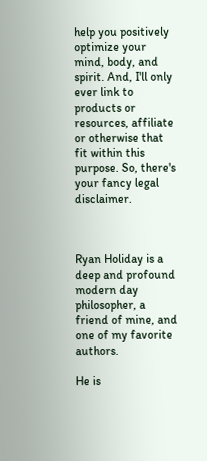help you positively optimize your mind, body, and spirit. And, I'll only ever link to products or resources, affiliate or otherwise that fit within this purpose. So, there's your fancy legal disclaimer.



Ryan Holiday is a deep and profound modern day philosopher, a friend of mine, and one of my favorite authors.

He is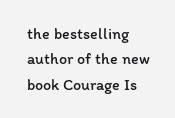the bestselling author of the new book Courage Is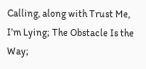Calling, along with Trust Me, I’m Lying; The Obstacle Is the Way;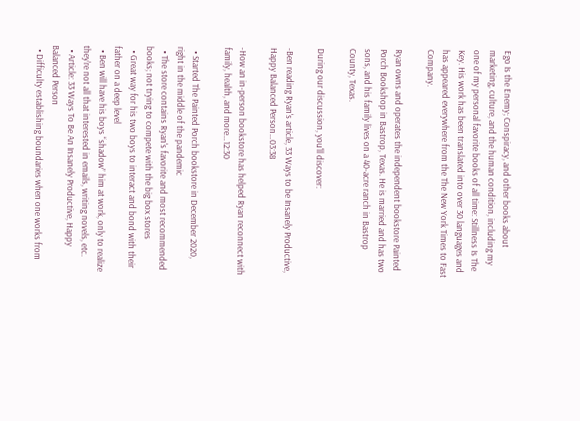Ego Is the Enemy; Conspiracy, and other books about marketing, culture, and the human condition, including my one of my personal favorite books of all time: Stillness Is The Key. His work has been translated into over 30 languages and has appeared everywhere from the The New York Times to Fast Company.

Ryan owns and operates the independent bookstore Painted Porch Bookshop in Bastrop, Texas. He is married and has two sons, and his family lives on a 40-acre ranch in Bastrop County, Texas.

During our discussion, you'll discover:

-Ben reading Ryan's article, 33 Ways to be Insanely Productive, Happy Balanced Person…03:38

-How an in-person bookstore has helped Ryan reconnect with family, health, and more…12:30

  • Started The Painted Porch bookstore in December 2020, right in the middle of the pandemic
  • The store contains Ryan's favorite and most recommended books; not trying to compete with the big box stores
  • Great way for his two boys to interact and bond with their father on a deep level
  • Ben will have his boys “shadow” him at work, only to realize they're not all that interested in emails, writing novels, etc.
  • Article: 33 Ways To Be An Insanely Productive, Happy Balanced Person
  • Difficulty establishing boundaries when one works from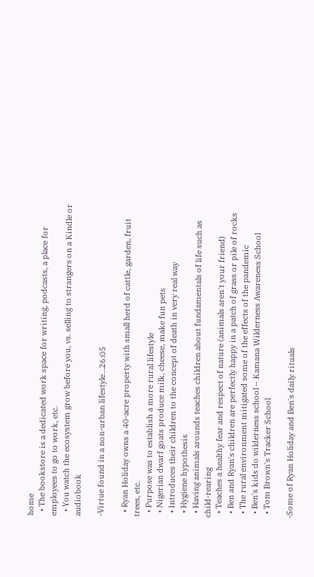home
  • The bookstore is a dedicated work space for writing, podcasts, a place for employees to go to work, etc.
  • You watch the ecosystem grow before you, vs. selling to strangers on a Kindle or audiobook

-Virtue found in a non-urban lifestyle…26:05

  • Ryan Holiday owns a 40-acre property with small herd of cattle, garden, fruit trees, etc.
  • Purpose was to establish a more rural lifestyle
  • Nigerian dwarf goats produce milk, cheese, make fun pets
  • Introduces their children to the concept of death in very real way
  • Hygiene hypothesis
  • Having animals arounds teaches children about fundamentals of life such as child-rearing
  • Teaches a healthy fear and respect of nature (animals aren't your friend)
  • Ben and Ryan's children are perfectly happy in a patch of grass or pile of rocks
  • The rural environment mitigated some of the effects of the pandemic
  • Ben's kids do wilderness school – Kamana Wilderness Awareness School
  • Tom Brown's Tracker School

-Some of Ryan Holiday and Ben's daily rituals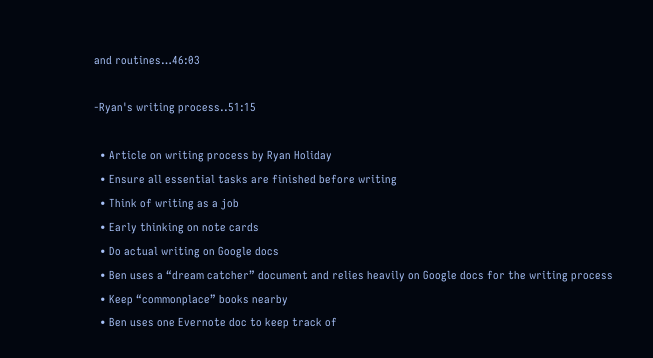and routines…46:03

-Ryan's writing process..51:15

  • Article on writing process by Ryan Holiday
  • Ensure all essential tasks are finished before writing
  • Think of writing as a job
  • Early thinking on note cards
  • Do actual writing on Google docs
  • Ben uses a “dream catcher” document and relies heavily on Google docs for the writing process
  • Keep “commonplace” books nearby
  • Ben uses one Evernote doc to keep track of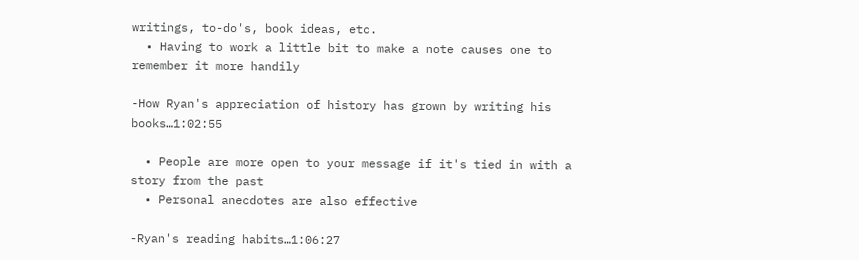writings, to-do's, book ideas, etc.
  • Having to work a little bit to make a note causes one to remember it more handily

-How Ryan's appreciation of history has grown by writing his books…1:02:55

  • People are more open to your message if it's tied in with a story from the past
  • Personal anecdotes are also effective

-Ryan's reading habits…1:06:27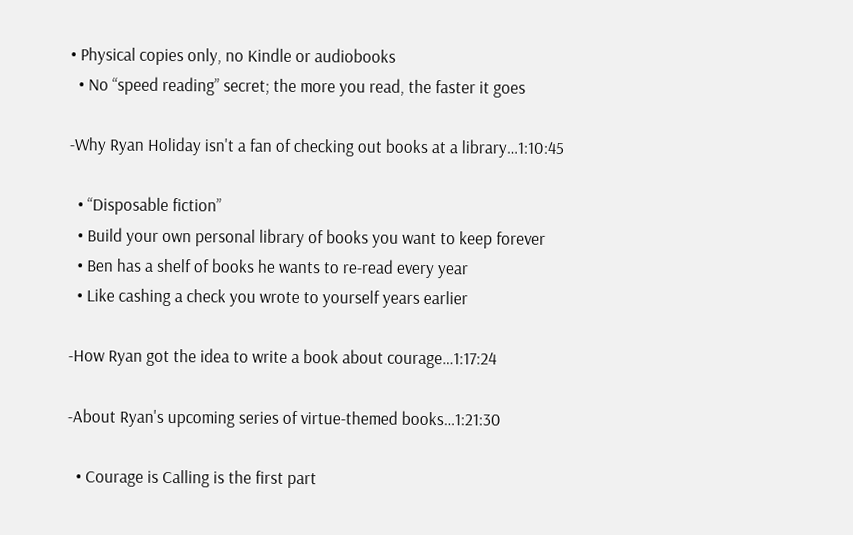• Physical copies only, no Kindle or audiobooks
  • No “speed reading” secret; the more you read, the faster it goes

-Why Ryan Holiday isn't a fan of checking out books at a library…1:10:45

  • “Disposable fiction”
  • Build your own personal library of books you want to keep forever
  • Ben has a shelf of books he wants to re-read every year
  • Like cashing a check you wrote to yourself years earlier

-How Ryan got the idea to write a book about courage…1:17:24

-About Ryan's upcoming series of virtue-themed books…1:21:30

  • Courage is Calling is the first part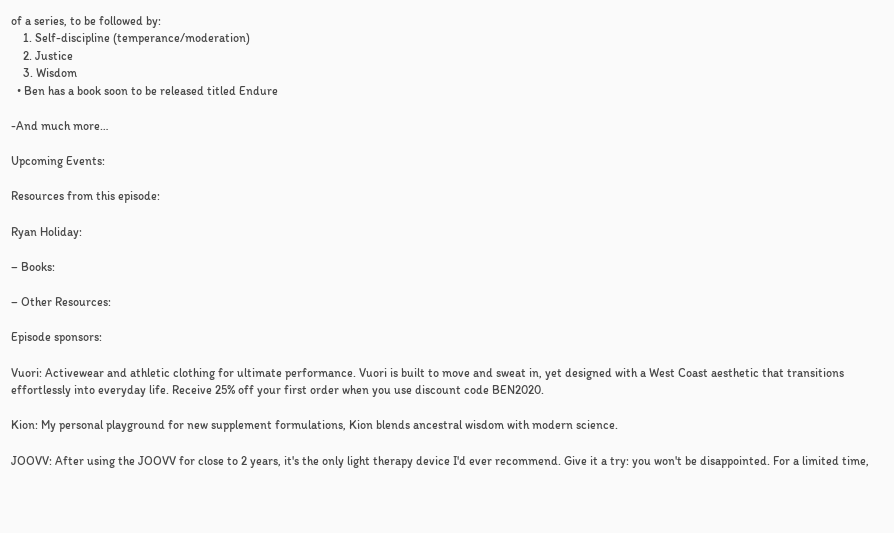of a series, to be followed by:
    1. Self-discipline (temperance/moderation)
    2. Justice
    3. Wisdom
  • Ben has a book soon to be released titled Endure

-And much more…

Upcoming Events:

Resources from this episode:

Ryan Holiday:

– Books:

– Other Resources:

Episode sponsors:

Vuori: Activewear and athletic clothing for ultimate performance. Vuori is built to move and sweat in, yet designed with a West Coast aesthetic that transitions effortlessly into everyday life. Receive 25% off your first order when you use discount code BEN2020.

Kion: My personal playground for new supplement formulations, Kion blends ancestral wisdom with modern science.

JOOVV: After using the JOOVV for close to 2 years, it's the only light therapy device I'd ever recommend. Give it a try: you won't be disappointed. For a limited time,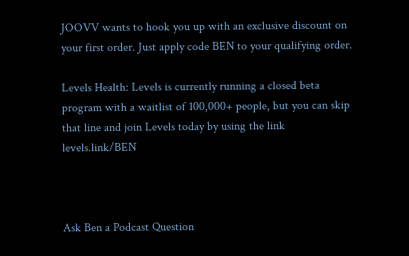JOOVV wants to hook you up with an exclusive discount on your first order. Just apply code BEN to your qualifying order.

Levels Health: Levels is currently running a closed beta program with a waitlist of 100,000+ people, but you can skip that line and join Levels today by using the link levels.link/BEN



Ask Ben a Podcast Question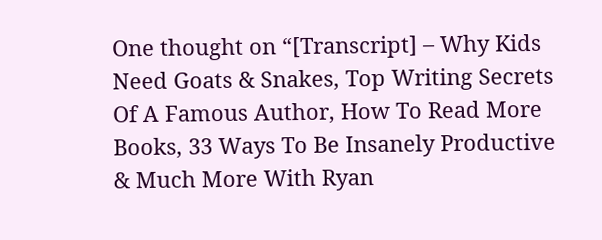One thought on “[Transcript] – Why Kids Need Goats & Snakes, Top Writing Secrets Of A Famous Author, How To Read More Books, 33 Ways To Be Insanely Productive & Much More With Ryan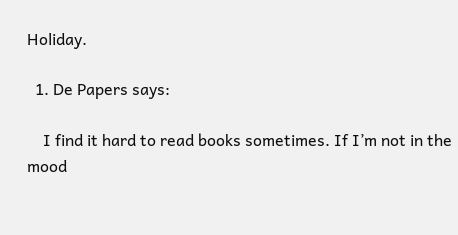Holiday.

  1. De Papers says:

    I find it hard to read books sometimes. If I’m not in the mood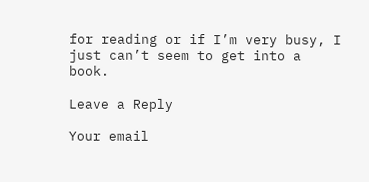for reading or if I’m very busy, I just can’t seem to get into a book.

Leave a Reply

Your email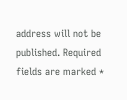address will not be published. Required fields are marked *